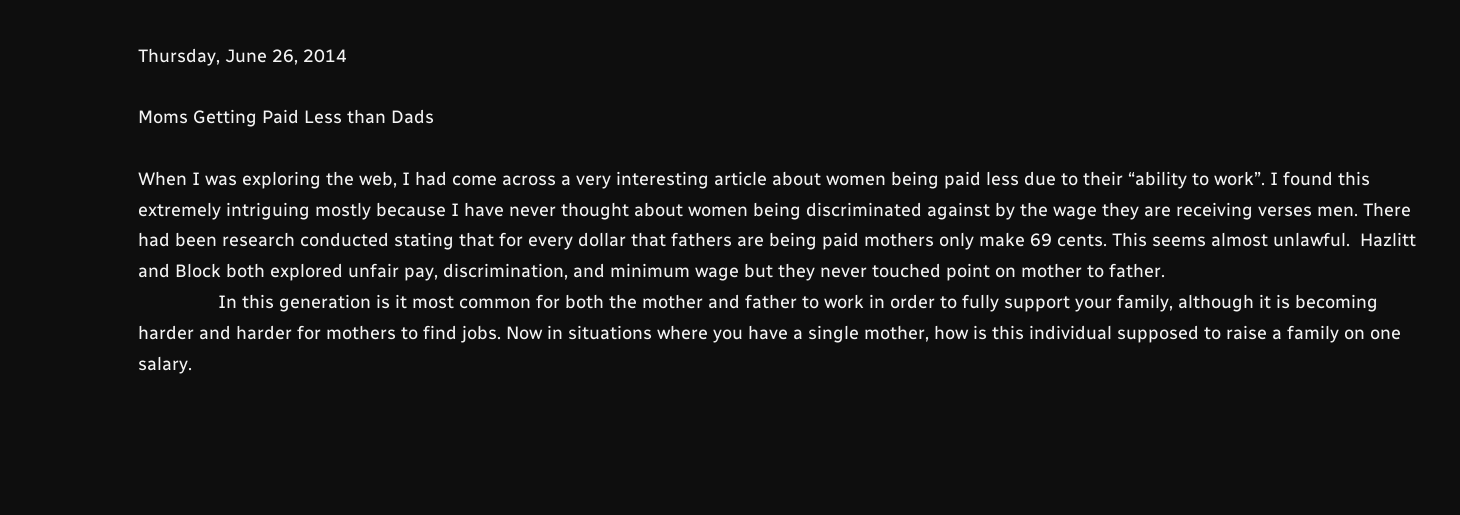Thursday, June 26, 2014

Moms Getting Paid Less than Dads

When I was exploring the web, I had come across a very interesting article about women being paid less due to their “ability to work”. I found this extremely intriguing mostly because I have never thought about women being discriminated against by the wage they are receiving verses men. There had been research conducted stating that for every dollar that fathers are being paid mothers only make 69 cents. This seems almost unlawful.  Hazlitt and Block both explored unfair pay, discrimination, and minimum wage but they never touched point on mother to father.
                In this generation is it most common for both the mother and father to work in order to fully support your family, although it is becoming harder and harder for mothers to find jobs. Now in situations where you have a single mother, how is this individual supposed to raise a family on one salary.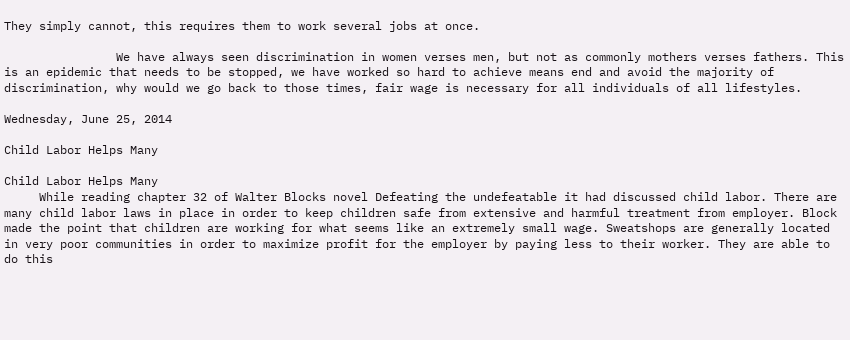They simply cannot, this requires them to work several jobs at once.

                We have always seen discrimination in women verses men, but not as commonly mothers verses fathers. This is an epidemic that needs to be stopped, we have worked so hard to achieve means end and avoid the majority of discrimination, why would we go back to those times, fair wage is necessary for all individuals of all lifestyles.

Wednesday, June 25, 2014

Child Labor Helps Many

Child Labor Helps Many
     While reading chapter 32 of Walter Blocks novel Defeating the undefeatable it had discussed child labor. There are many child labor laws in place in order to keep children safe from extensive and harmful treatment from employer. Block made the point that children are working for what seems like an extremely small wage. Sweatshops are generally located in very poor communities in order to maximize profit for the employer by paying less to their worker. They are able to do this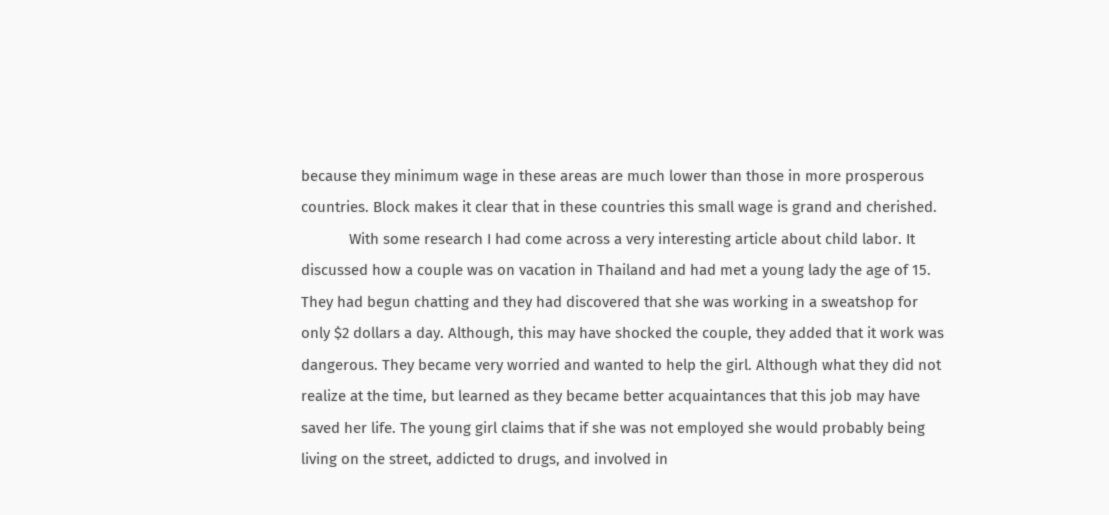because they minimum wage in these areas are much lower than those in more prosperous countries. Block makes it clear that in these countries this small wage is grand and cherished.
            With some research I had come across a very interesting article about child labor. It discussed how a couple was on vacation in Thailand and had met a young lady the age of 15. They had begun chatting and they had discovered that she was working in a sweatshop for only $2 dollars a day. Although, this may have shocked the couple, they added that it work was dangerous. They became very worried and wanted to help the girl. Although what they did not realize at the time, but learned as they became better acquaintances that this job may have saved her life. The young girl claims that if she was not employed she would probably being living on the street, addicted to drugs, and involved in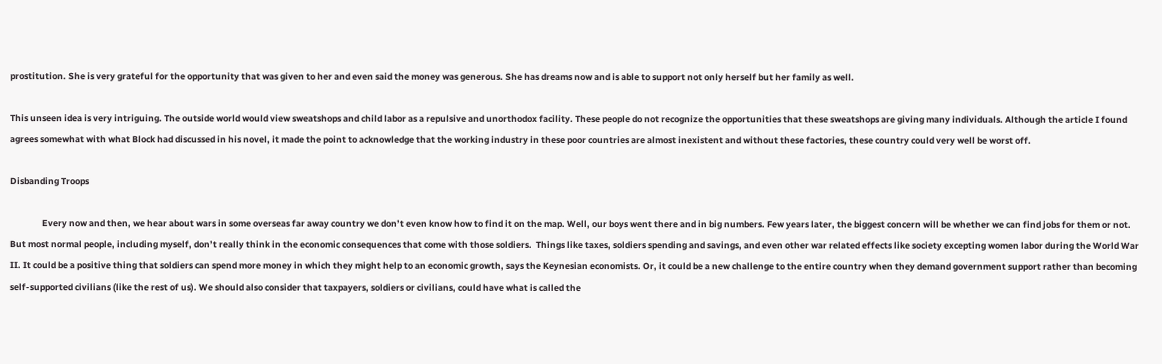prostitution. She is very grateful for the opportunity that was given to her and even said the money was generous. She has dreams now and is able to support not only herself but her family as well.

This unseen idea is very intriguing. The outside world would view sweatshops and child labor as a repulsive and unorthodox facility. These people do not recognize the opportunities that these sweatshops are giving many individuals. Although the article I found agrees somewhat with what Block had discussed in his novel, it made the point to acknowledge that the working industry in these poor countries are almost inexistent and without these factories, these country could very well be worst off.

Disbanding Troops

                Every now and then, we hear about wars in some overseas far away country we don’t even know how to find it on the map. Well, our boys went there and in big numbers. Few years later, the biggest concern will be whether we can find jobs for them or not. But most normal people, including myself, don’t really think in the economic consequences that come with those soldiers.  Things like taxes, soldiers spending and savings, and even other war related effects like society excepting women labor during the World War II. It could be a positive thing that soldiers can spend more money in which they might help to an economic growth, says the Keynesian economists. Or, it could be a new challenge to the entire country when they demand government support rather than becoming self-supported civilians (like the rest of us). We should also consider that taxpayers, soldiers or civilians, could have what is called the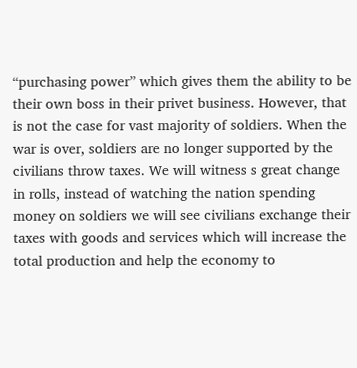“purchasing power” which gives them the ability to be their own boss in their privet business. However, that is not the case for vast majority of soldiers. When the war is over, soldiers are no longer supported by the civilians throw taxes. We will witness s great change in rolls, instead of watching the nation spending money on soldiers we will see civilians exchange their taxes with goods and services which will increase the total production and help the economy to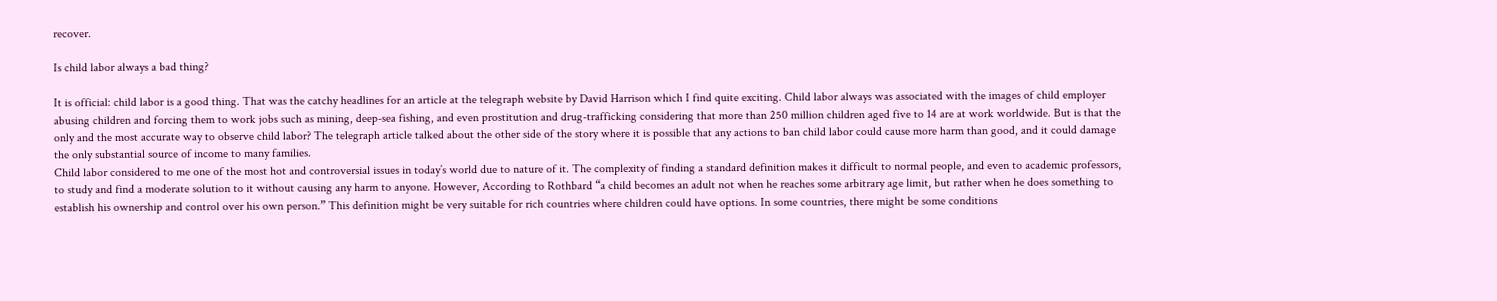recover.

Is child labor always a bad thing?

It is official: child labor is a good thing. That was the catchy headlines for an article at the telegraph website by David Harrison which I find quite exciting. Child labor always was associated with the images of child employer abusing children and forcing them to work jobs such as mining, deep-sea fishing, and even prostitution and drug-trafficking considering that more than 250 million children aged five to 14 are at work worldwide. But is that the only and the most accurate way to observe child labor? The telegraph article talked about the other side of the story where it is possible that any actions to ban child labor could cause more harm than good, and it could damage the only substantial source of income to many families.
Child labor considered to me one of the most hot and controversial issues in today’s world due to nature of it. The complexity of finding a standard definition makes it difficult to normal people, and even to academic professors, to study and find a moderate solution to it without causing any harm to anyone. However, According to Rothbard “a child becomes an adult not when he reaches some arbitrary age limit, but rather when he does something to establish his ownership and control over his own person.” This definition might be very suitable for rich countries where children could have options. In some countries, there might be some conditions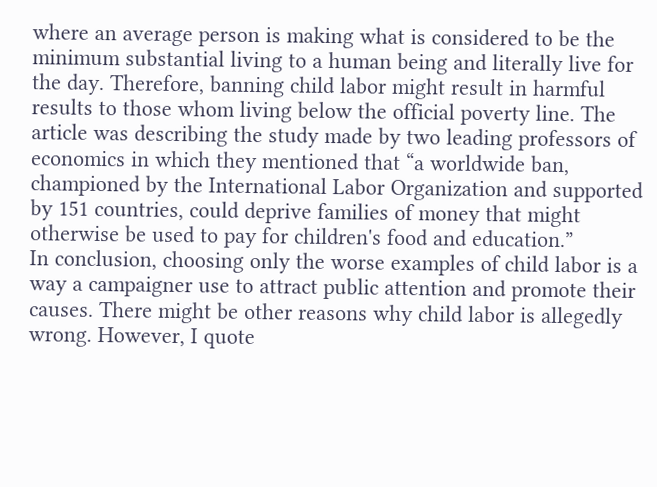where an average person is making what is considered to be the minimum substantial living to a human being and literally live for the day. Therefore, banning child labor might result in harmful results to those whom living below the official poverty line. The article was describing the study made by two leading professors of economics in which they mentioned that “a worldwide ban, championed by the International Labor Organization and supported by 151 countries, could deprive families of money that might otherwise be used to pay for children's food and education.”
In conclusion, choosing only the worse examples of child labor is a way a campaigner use to attract public attention and promote their causes. There might be other reasons why child labor is allegedly wrong. However, I quote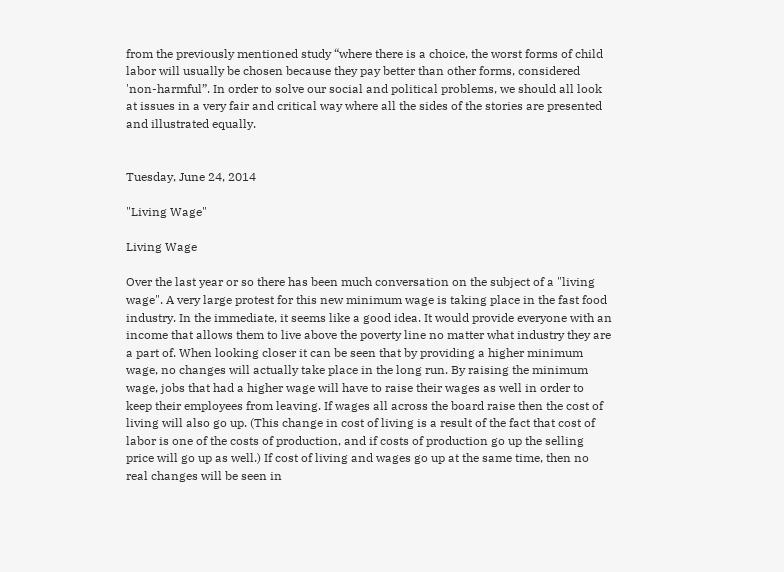from the previously mentioned study “where there is a choice, the worst forms of child labor will usually be chosen because they pay better than other forms, considered 'non-harmful”. In order to solve our social and political problems, we should all look at issues in a very fair and critical way where all the sides of the stories are presented and illustrated equally.


Tuesday, June 24, 2014

"Living Wage"

Living Wage

Over the last year or so there has been much conversation on the subject of a "living wage". A very large protest for this new minimum wage is taking place in the fast food industry. In the immediate, it seems like a good idea. It would provide everyone with an income that allows them to live above the poverty line no matter what industry they are a part of. When looking closer it can be seen that by providing a higher minimum wage, no changes will actually take place in the long run. By raising the minimum wage, jobs that had a higher wage will have to raise their wages as well in order to keep their employees from leaving. If wages all across the board raise then the cost of living will also go up. (This change in cost of living is a result of the fact that cost of labor is one of the costs of production, and if costs of production go up the selling price will go up as well.) If cost of living and wages go up at the same time, then no real changes will be seen in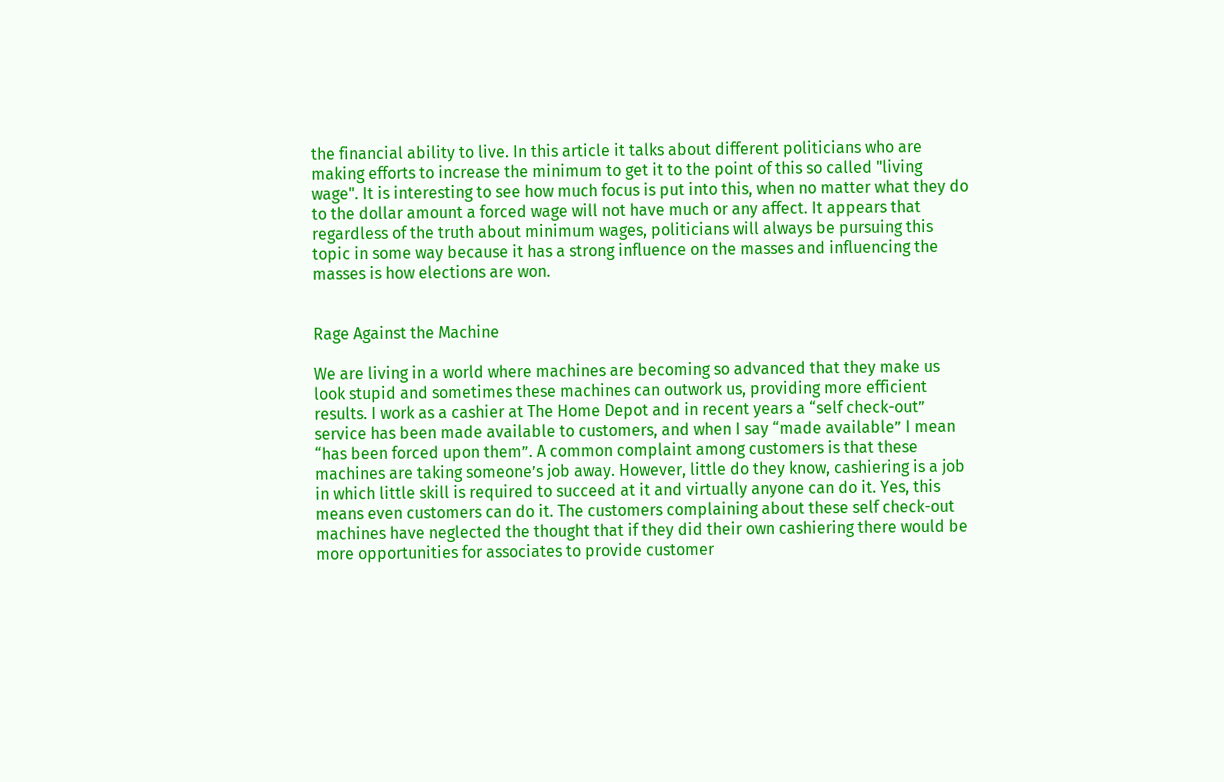the financial ability to live. In this article it talks about different politicians who are making efforts to increase the minimum to get it to the point of this so called "living wage". It is interesting to see how much focus is put into this, when no matter what they do to the dollar amount a forced wage will not have much or any affect. It appears that regardless of the truth about minimum wages, politicians will always be pursuing this topic in some way because it has a strong influence on the masses and influencing the masses is how elections are won.


Rage Against the Machine

We are living in a world where machines are becoming so advanced that they make us look stupid and sometimes these machines can outwork us, providing more efficient results. I work as a cashier at The Home Depot and in recent years a “self check-out” service has been made available to customers, and when I say “made available” I mean “has been forced upon them”. A common complaint among customers is that these machines are taking someone’s job away. However, little do they know, cashiering is a job in which little skill is required to succeed at it and virtually anyone can do it. Yes, this means even customers can do it. The customers complaining about these self check-out machines have neglected the thought that if they did their own cashiering there would be more opportunities for associates to provide customer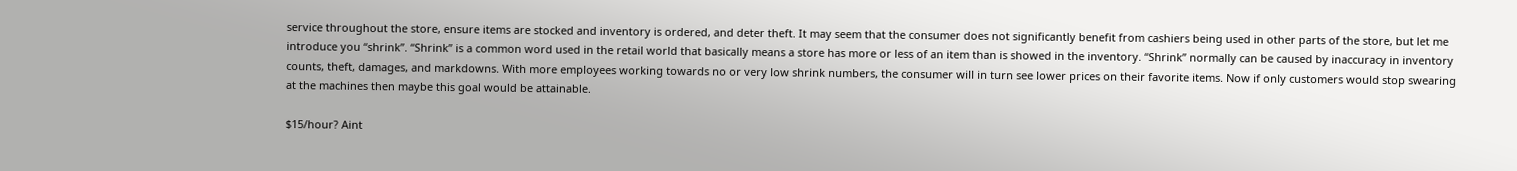service throughout the store, ensure items are stocked and inventory is ordered, and deter theft. It may seem that the consumer does not significantly benefit from cashiers being used in other parts of the store, but let me introduce you “shrink”. “Shrink” is a common word used in the retail world that basically means a store has more or less of an item than is showed in the inventory. “Shrink” normally can be caused by inaccuracy in inventory counts, theft, damages, and markdowns. With more employees working towards no or very low shrink numbers, the consumer will in turn see lower prices on their favorite items. Now if only customers would stop swearing at the machines then maybe this goal would be attainable.

$15/hour? Aint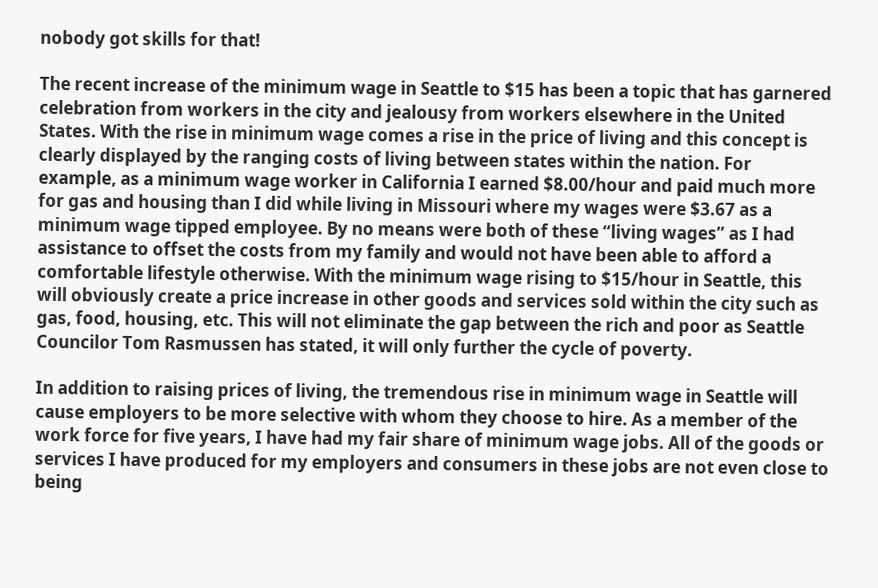nobody got skills for that!

The recent increase of the minimum wage in Seattle to $15 has been a topic that has garnered celebration from workers in the city and jealousy from workers elsewhere in the United States. With the rise in minimum wage comes a rise in the price of living and this concept is clearly displayed by the ranging costs of living between states within the nation. For example, as a minimum wage worker in California I earned $8.00/hour and paid much more for gas and housing than I did while living in Missouri where my wages were $3.67 as a minimum wage tipped employee. By no means were both of these “living wages” as I had assistance to offset the costs from my family and would not have been able to afford a comfortable lifestyle otherwise. With the minimum wage rising to $15/hour in Seattle, this will obviously create a price increase in other goods and services sold within the city such as gas, food, housing, etc. This will not eliminate the gap between the rich and poor as Seattle Councilor Tom Rasmussen has stated, it will only further the cycle of poverty.

In addition to raising prices of living, the tremendous rise in minimum wage in Seattle will cause employers to be more selective with whom they choose to hire. As a member of the work force for five years, I have had my fair share of minimum wage jobs. All of the goods or services I have produced for my employers and consumers in these jobs are not even close to being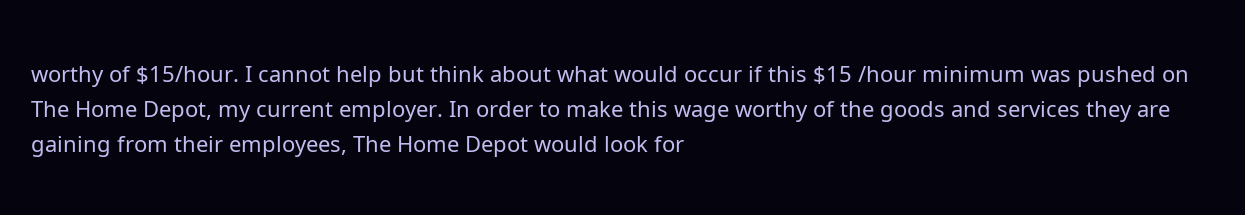worthy of $15/hour. I cannot help but think about what would occur if this $15 /hour minimum was pushed on The Home Depot, my current employer. In order to make this wage worthy of the goods and services they are gaining from their employees, The Home Depot would look for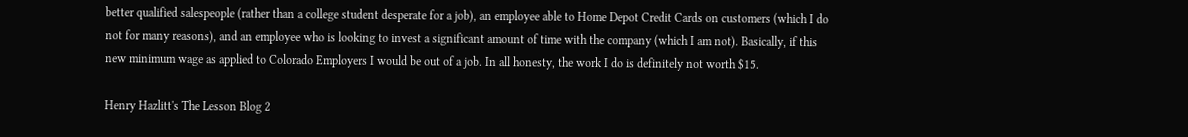better qualified salespeople (rather than a college student desperate for a job), an employee able to Home Depot Credit Cards on customers (which I do not for many reasons), and an employee who is looking to invest a significant amount of time with the company (which I am not). Basically, if this new minimum wage as applied to Colorado Employers I would be out of a job. In all honesty, the work I do is definitely not worth $15.

Henry Hazlitt's The Lesson Blog 2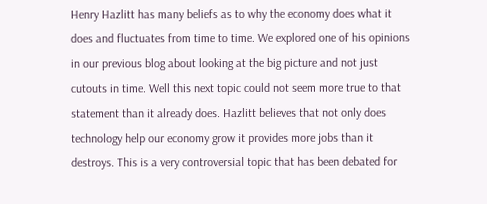Henry Hazlitt has many beliefs as to why the economy does what it does and fluctuates from time to time. We explored one of his opinions in our previous blog about looking at the big picture and not just cutouts in time. Well this next topic could not seem more true to that statement than it already does. Hazlitt believes that not only does technology help our economy grow it provides more jobs than it destroys. This is a very controversial topic that has been debated for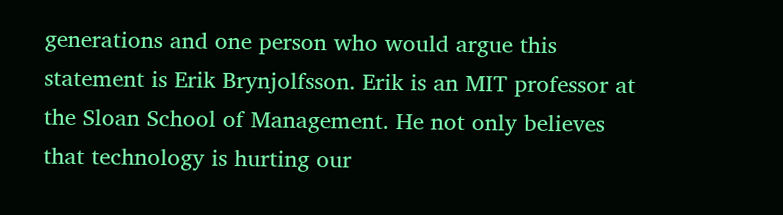generations and one person who would argue this statement is Erik Brynjolfsson. Erik is an MIT professor at the Sloan School of Management. He not only believes that technology is hurting our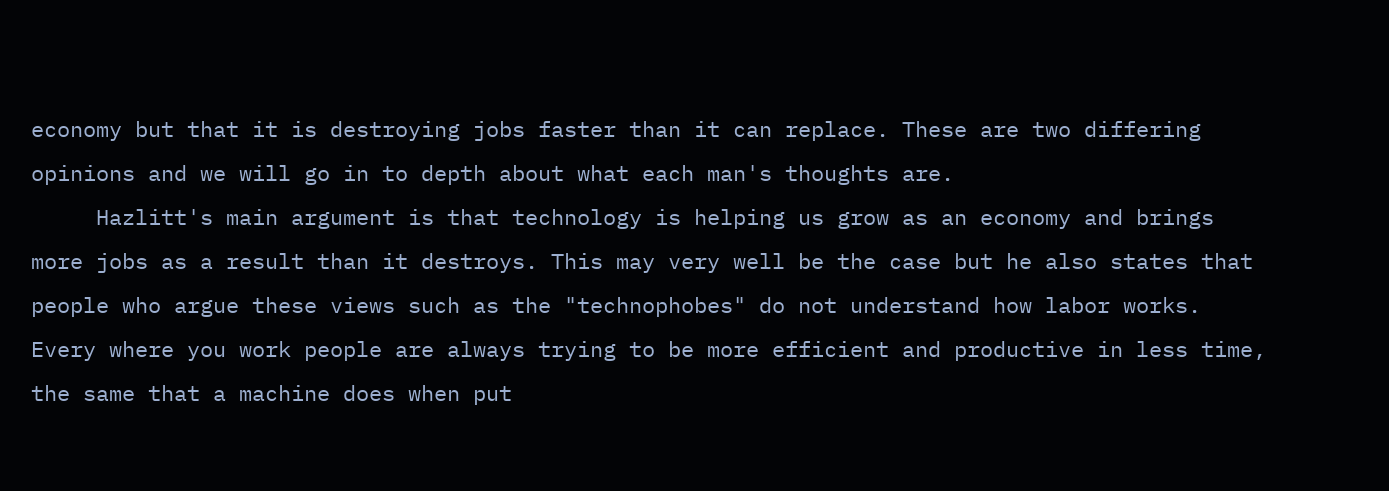economy but that it is destroying jobs faster than it can replace. These are two differing opinions and we will go in to depth about what each man's thoughts are.
     Hazlitt's main argument is that technology is helping us grow as an economy and brings more jobs as a result than it destroys. This may very well be the case but he also states that people who argue these views such as the "technophobes" do not understand how labor works. Every where you work people are always trying to be more efficient and productive in less time, the same that a machine does when put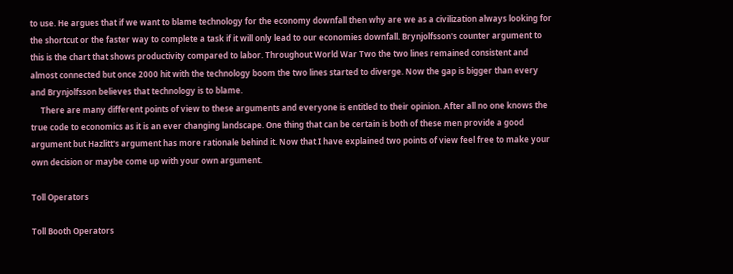to use. He argues that if we want to blame technology for the economy downfall then why are we as a civilization always looking for the shortcut or the faster way to complete a task if it will only lead to our economies downfall. Brynjolfsson's counter argument to this is the chart that shows productivity compared to labor. Throughout World War Two the two lines remained consistent and almost connected but once 2000 hit with the technology boom the two lines started to diverge. Now the gap is bigger than every and Brynjolfsson believes that technology is to blame.
     There are many different points of view to these arguments and everyone is entitled to their opinion. After all no one knows the true code to economics as it is an ever changing landscape. One thing that can be certain is both of these men provide a good argument but Hazlitt's argument has more rationale behind it. Now that I have explained two points of view feel free to make your own decision or maybe come up with your own argument.

Toll Operators

Toll Booth Operators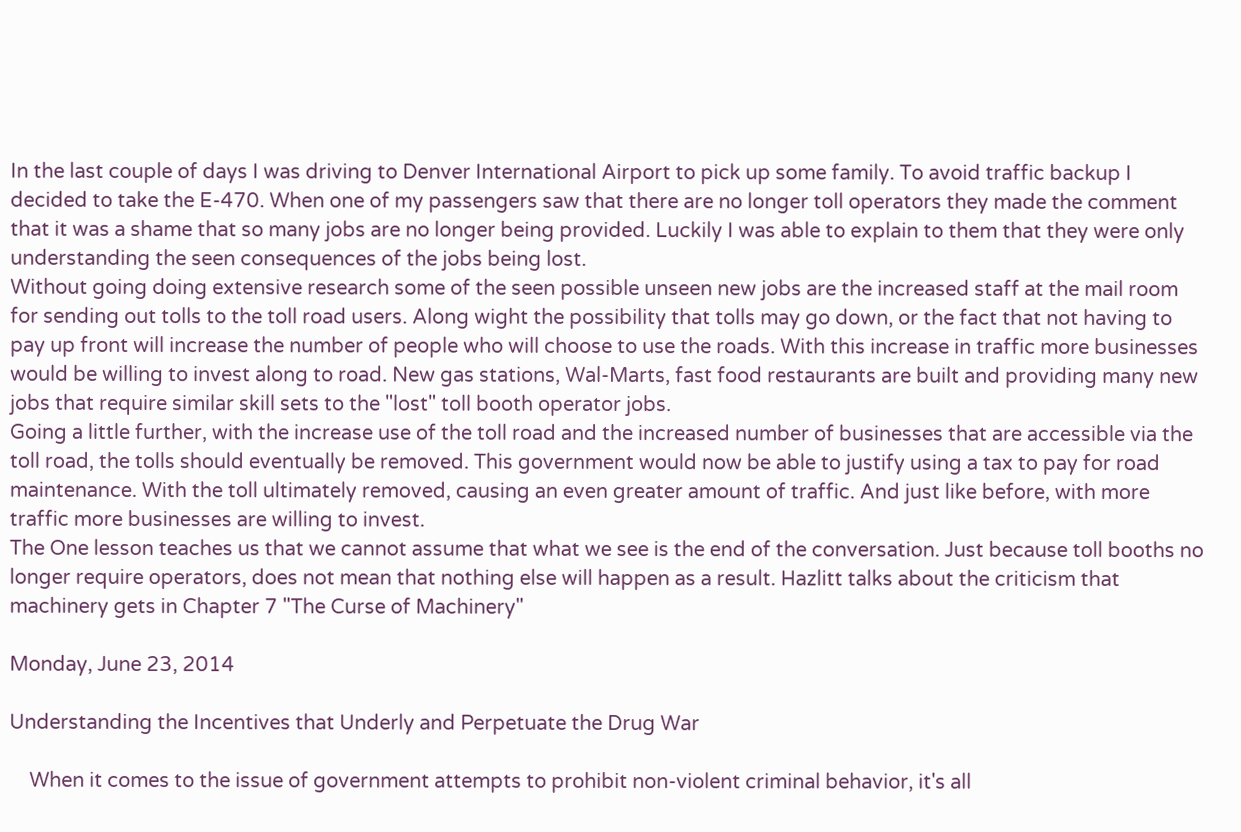In the last couple of days I was driving to Denver International Airport to pick up some family. To avoid traffic backup I decided to take the E-470. When one of my passengers saw that there are no longer toll operators they made the comment that it was a shame that so many jobs are no longer being provided. Luckily I was able to explain to them that they were only understanding the seen consequences of the jobs being lost.
Without going doing extensive research some of the seen possible unseen new jobs are the increased staff at the mail room for sending out tolls to the toll road users. Along wight the possibility that tolls may go down, or the fact that not having to pay up front will increase the number of people who will choose to use the roads. With this increase in traffic more businesses would be willing to invest along to road. New gas stations, Wal-Marts, fast food restaurants are built and providing many new jobs that require similar skill sets to the "lost" toll booth operator jobs.
Going a little further, with the increase use of the toll road and the increased number of businesses that are accessible via the toll road, the tolls should eventually be removed. This government would now be able to justify using a tax to pay for road maintenance. With the toll ultimately removed, causing an even greater amount of traffic. And just like before, with more traffic more businesses are willing to invest.
The One lesson teaches us that we cannot assume that what we see is the end of the conversation. Just because toll booths no longer require operators, does not mean that nothing else will happen as a result. Hazlitt talks about the criticism that machinery gets in Chapter 7 "The Curse of Machinery"

Monday, June 23, 2014

Understanding the Incentives that Underly and Perpetuate the Drug War

    When it comes to the issue of government attempts to prohibit non-violent criminal behavior, it's all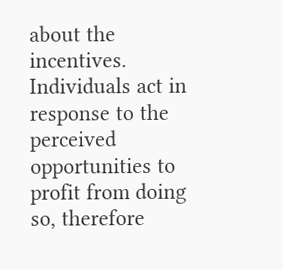about the incentives.  Individuals act in response to the perceived opportunities to profit from doing so, therefore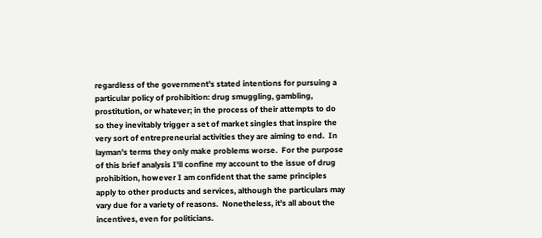regardless of the government's stated intentions for pursuing a particular policy of prohibition: drug smuggling, gambling, prostitution, or whatever; in the process of their attempts to do so they inevitably trigger a set of market singles that inspire the very sort of entrepreneurial activities they are aiming to end.  In layman's terms they only make problems worse.  For the purpose of this brief analysis I'll confine my account to the issue of drug prohibition, however I am confident that the same principles apply to other products and services, although the particulars may vary due for a variety of reasons.  Nonetheless, it's all about the incentives, even for politicians.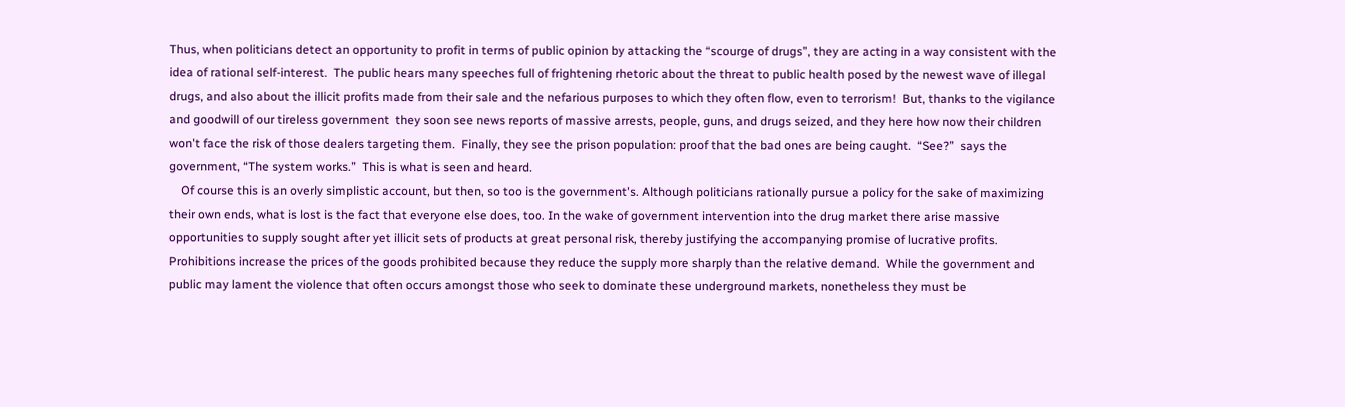Thus, when politicians detect an opportunity to profit in terms of public opinion by attacking the “scourge of drugs”, they are acting in a way consistent with the idea of rational self-interest.  The public hears many speeches full of frightening rhetoric about the threat to public health posed by the newest wave of illegal drugs, and also about the illicit profits made from their sale and the nefarious purposes to which they often flow, even to terrorism!  But, thanks to the vigilance and goodwill of our tireless government  they soon see news reports of massive arrests, people, guns, and drugs seized, and they here how now their children won't face the risk of those dealers targeting them.  Finally, they see the prison population: proof that the bad ones are being caught.  “See?”  says the government, “The system works.”  This is what is seen and heard.
    Of course this is an overly simplistic account, but then, so too is the government's. Although politicians rationally pursue a policy for the sake of maximizing their own ends, what is lost is the fact that everyone else does, too. In the wake of government intervention into the drug market there arise massive opportunities to supply sought after yet illicit sets of products at great personal risk, thereby justifying the accompanying promise of lucrative profits.  Prohibitions increase the prices of the goods prohibited because they reduce the supply more sharply than the relative demand.  While the government and public may lament the violence that often occurs amongst those who seek to dominate these underground markets, nonetheless they must be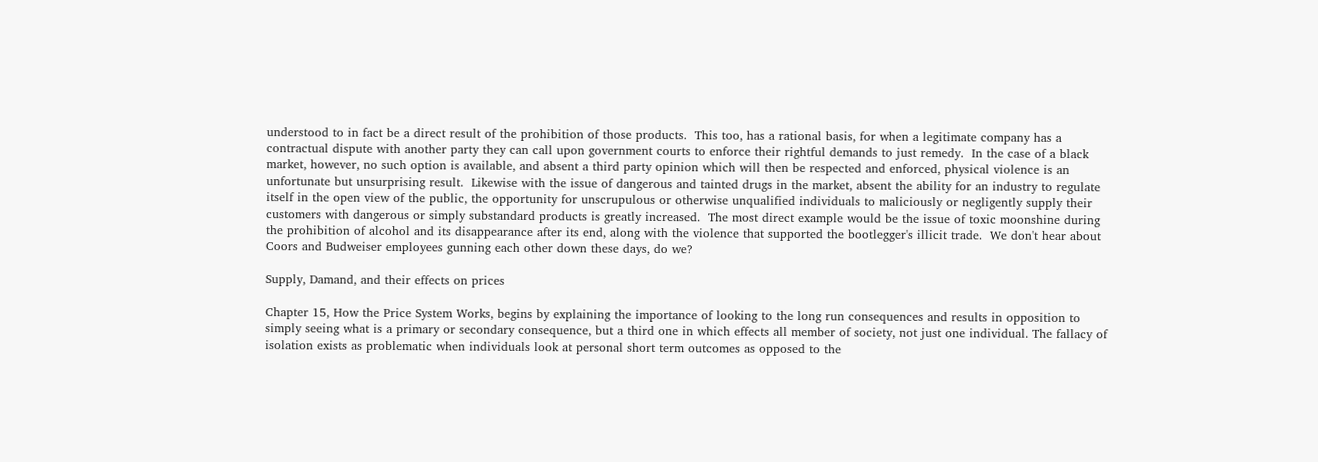understood to in fact be a direct result of the prohibition of those products.  This too, has a rational basis, for when a legitimate company has a contractual dispute with another party they can call upon government courts to enforce their rightful demands to just remedy.  In the case of a black market, however, no such option is available, and absent a third party opinion which will then be respected and enforced, physical violence is an unfortunate but unsurprising result.  Likewise with the issue of dangerous and tainted drugs in the market, absent the ability for an industry to regulate itself in the open view of the public, the opportunity for unscrupulous or otherwise unqualified individuals to maliciously or negligently supply their customers with dangerous or simply substandard products is greatly increased.  The most direct example would be the issue of toxic moonshine during the prohibition of alcohol and its disappearance after its end, along with the violence that supported the bootlegger's illicit trade.  We don't hear about Coors and Budweiser employees gunning each other down these days, do we?

Supply, Damand, and their effects on prices

Chapter 15, How the Price System Works, begins by explaining the importance of looking to the long run consequences and results in opposition to simply seeing what is a primary or secondary consequence, but a third one in which effects all member of society, not just one individual. The fallacy of isolation exists as problematic when individuals look at personal short term outcomes as opposed to the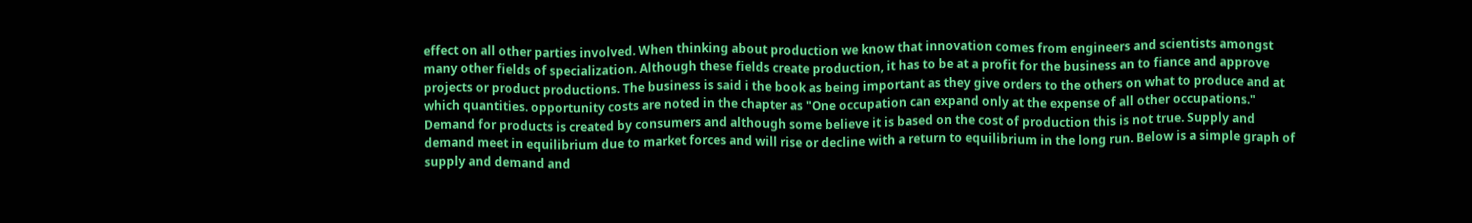effect on all other parties involved. When thinking about production we know that innovation comes from engineers and scientists amongst many other fields of specialization. Although these fields create production, it has to be at a profit for the business an to fiance and approve projects or product productions. The business is said i the book as being important as they give orders to the others on what to produce and at which quantities. opportunity costs are noted in the chapter as "One occupation can expand only at the expense of all other occupations." Demand for products is created by consumers and although some believe it is based on the cost of production this is not true. Supply and demand meet in equilibrium due to market forces and will rise or decline with a return to equilibrium in the long run. Below is a simple graph of supply and demand and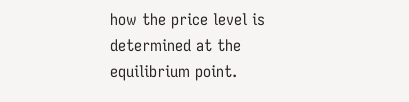how the price level is determined at the equilibrium point.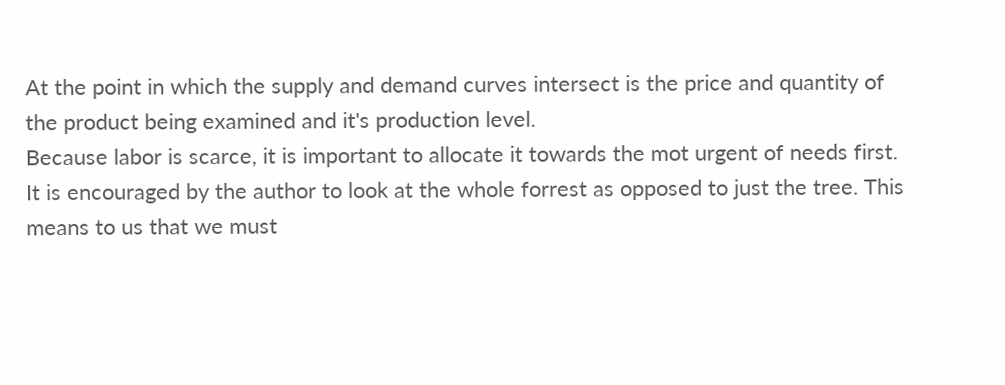At the point in which the supply and demand curves intersect is the price and quantity of the product being examined and it's production level.
Because labor is scarce, it is important to allocate it towards the mot urgent of needs first. It is encouraged by the author to look at the whole forrest as opposed to just the tree. This means to us that we must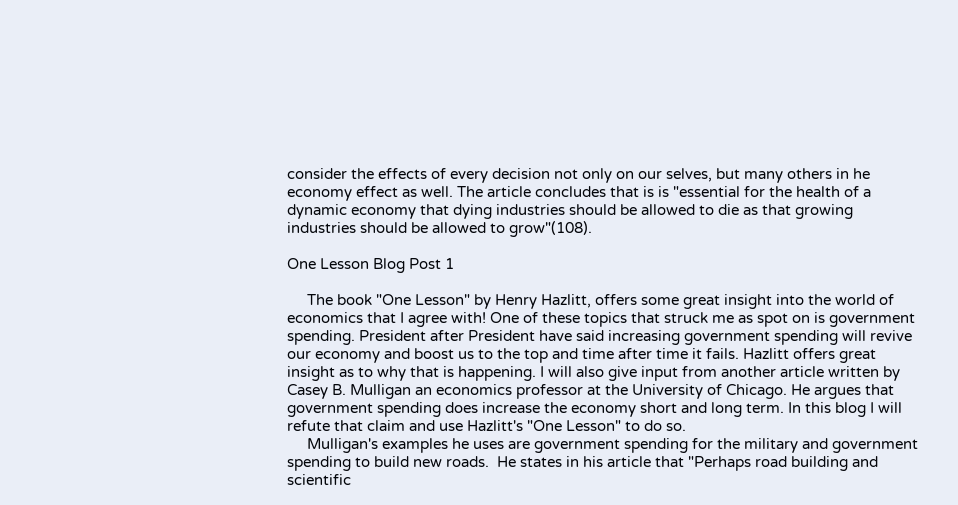consider the effects of every decision not only on our selves, but many others in he economy effect as well. The article concludes that is is "essential for the health of a dynamic economy that dying industries should be allowed to die as that growing industries should be allowed to grow"(108).

One Lesson Blog Post 1

     The book "One Lesson" by Henry Hazlitt, offers some great insight into the world of economics that I agree with! One of these topics that struck me as spot on is government spending. President after President have said increasing government spending will revive our economy and boost us to the top and time after time it fails. Hazlitt offers great insight as to why that is happening. I will also give input from another article written by Casey B. Mulligan an economics professor at the University of Chicago. He argues that government spending does increase the economy short and long term. In this blog I will refute that claim and use Hazlitt's "One Lesson" to do so.
     Mulligan's examples he uses are government spending for the military and government spending to build new roads.  He states in his article that "Perhaps road building and scientific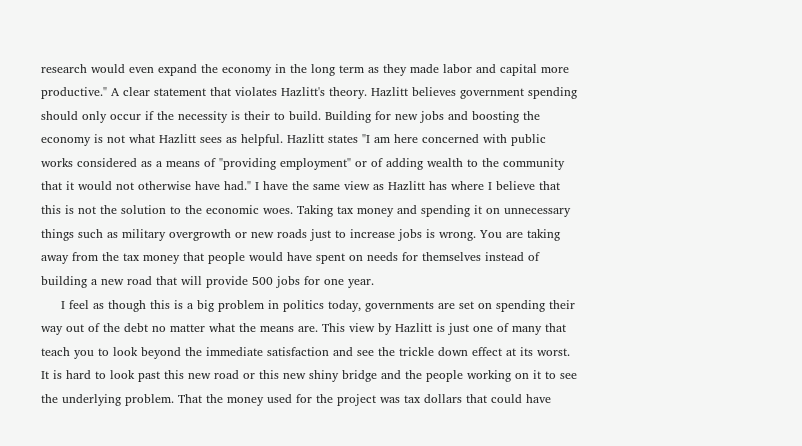research would even expand the economy in the long term as they made labor and capital more productive." A clear statement that violates Hazlitt's theory. Hazlitt believes government spending should only occur if the necessity is their to build. Building for new jobs and boosting the economy is not what Hazlitt sees as helpful. Hazlitt states "I am here concerned with public works considered as a means of "providing employment" or of adding wealth to the community that it would not otherwise have had." I have the same view as Hazlitt has where I believe that this is not the solution to the economic woes. Taking tax money and spending it on unnecessary things such as military overgrowth or new roads just to increase jobs is wrong. You are taking away from the tax money that people would have spent on needs for themselves instead of building a new road that will provide 500 jobs for one year.
     I feel as though this is a big problem in politics today, governments are set on spending their way out of the debt no matter what the means are. This view by Hazlitt is just one of many that teach you to look beyond the immediate satisfaction and see the trickle down effect at its worst. It is hard to look past this new road or this new shiny bridge and the people working on it to see the underlying problem. That the money used for the project was tax dollars that could have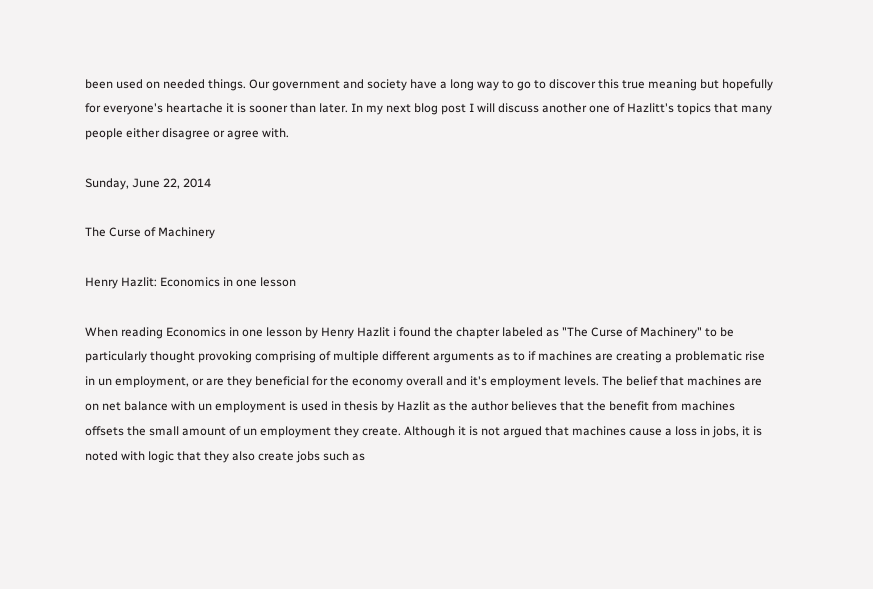been used on needed things. Our government and society have a long way to go to discover this true meaning but hopefully for everyone's heartache it is sooner than later. In my next blog post I will discuss another one of Hazlitt's topics that many people either disagree or agree with.

Sunday, June 22, 2014

The Curse of Machinery

Henry Hazlit: Economics in one lesson

When reading Economics in one lesson by Henry Hazlit i found the chapter labeled as "The Curse of Machinery" to be particularly thought provoking comprising of multiple different arguments as to if machines are creating a problematic rise in un employment, or are they beneficial for the economy overall and it's employment levels. The belief that machines are on net balance with un employment is used in thesis by Hazlit as the author believes that the benefit from machines offsets the small amount of un employment they create. Although it is not argued that machines cause a loss in jobs, it is noted with logic that they also create jobs such as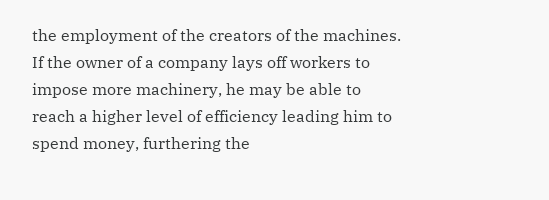the employment of the creators of the machines. If the owner of a company lays off workers to impose more machinery, he may be able to reach a higher level of efficiency leading him to spend money, furthering the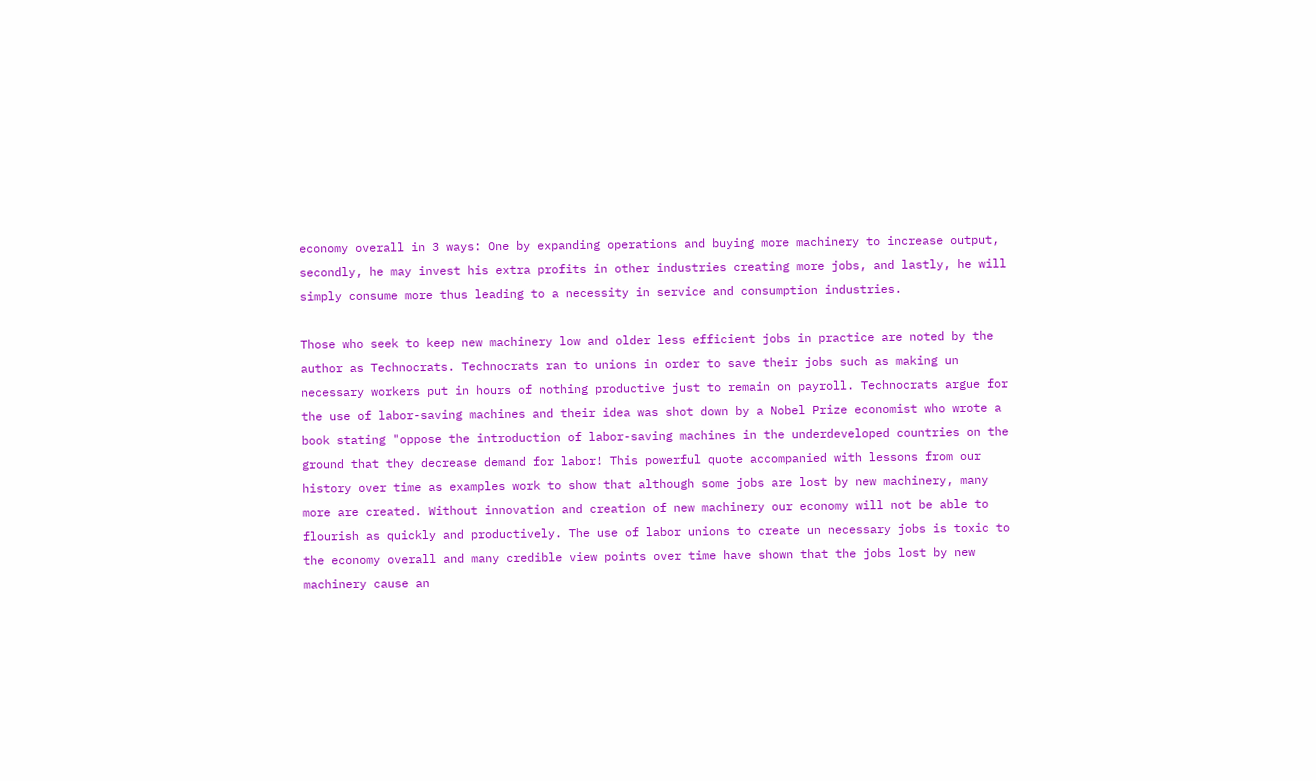economy overall in 3 ways: One by expanding operations and buying more machinery to increase output, secondly, he may invest his extra profits in other industries creating more jobs, and lastly, he will simply consume more thus leading to a necessity in service and consumption industries.

Those who seek to keep new machinery low and older less efficient jobs in practice are noted by the author as Technocrats. Technocrats ran to unions in order to save their jobs such as making un necessary workers put in hours of nothing productive just to remain on payroll. Technocrats argue for the use of labor-saving machines and their idea was shot down by a Nobel Prize economist who wrote a book stating "oppose the introduction of labor-saving machines in the underdeveloped countries on the ground that they decrease demand for labor! This powerful quote accompanied with lessons from our history over time as examples work to show that although some jobs are lost by new machinery, many more are created. Without innovation and creation of new machinery our economy will not be able to flourish as quickly and productively. The use of labor unions to create un necessary jobs is toxic to the economy overall and many credible view points over time have shown that the jobs lost by new machinery cause an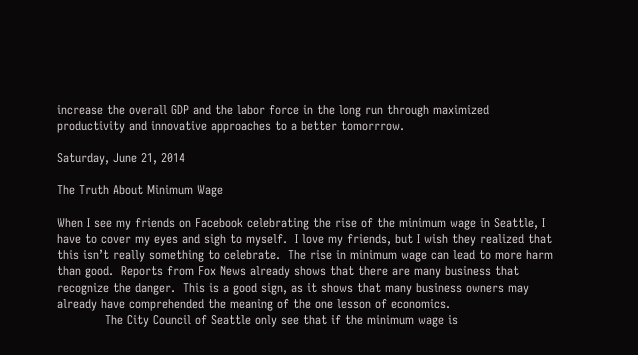increase the overall GDP and the labor force in the long run through maximized productivity and innovative approaches to a better tomorrrow.

Saturday, June 21, 2014

The Truth About Minimum Wage

When I see my friends on Facebook celebrating the rise of the minimum wage in Seattle, I have to cover my eyes and sigh to myself.  I love my friends, but I wish they realized that this isn’t really something to celebrate.  The rise in minimum wage can lead to more harm than good.  Reports from Fox News already shows that there are many business that recognize the danger.  This is a good sign, as it shows that many business owners may already have comprehended the meaning of the one lesson of economics.
            The City Council of Seattle only see that if the minimum wage is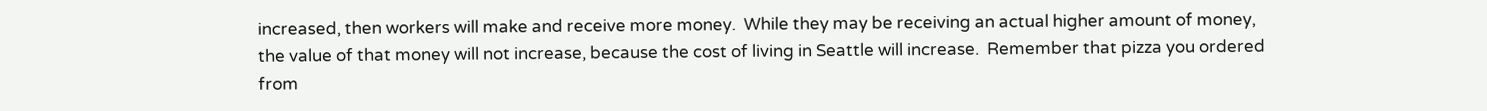increased, then workers will make and receive more money.  While they may be receiving an actual higher amount of money, the value of that money will not increase, because the cost of living in Seattle will increase.  Remember that pizza you ordered from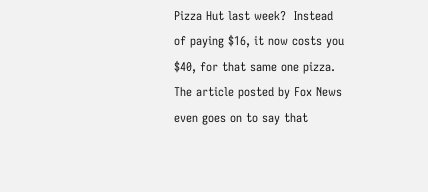Pizza Hut last week?  Instead of paying $16, it now costs you $40, for that same one pizza.  The article posted by Fox News even goes on to say that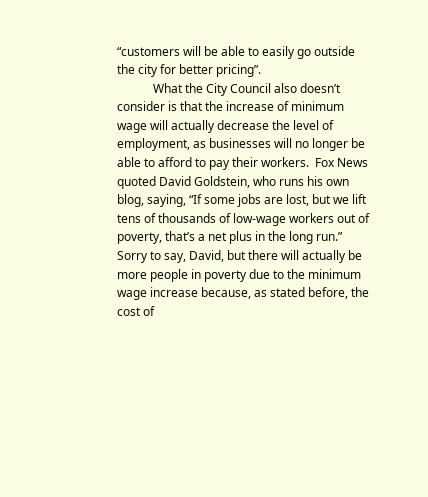“customers will be able to easily go outside the city for better pricing”.
            What the City Council also doesn’t consider is that the increase of minimum wage will actually decrease the level of employment, as businesses will no longer be able to afford to pay their workers.  Fox News quoted David Goldstein, who runs his own blog, saying, “If some jobs are lost, but we lift tens of thousands of low-wage workers out of poverty, that’s a net plus in the long run.”  Sorry to say, David, but there will actually be more people in poverty due to the minimum wage increase because, as stated before, the cost of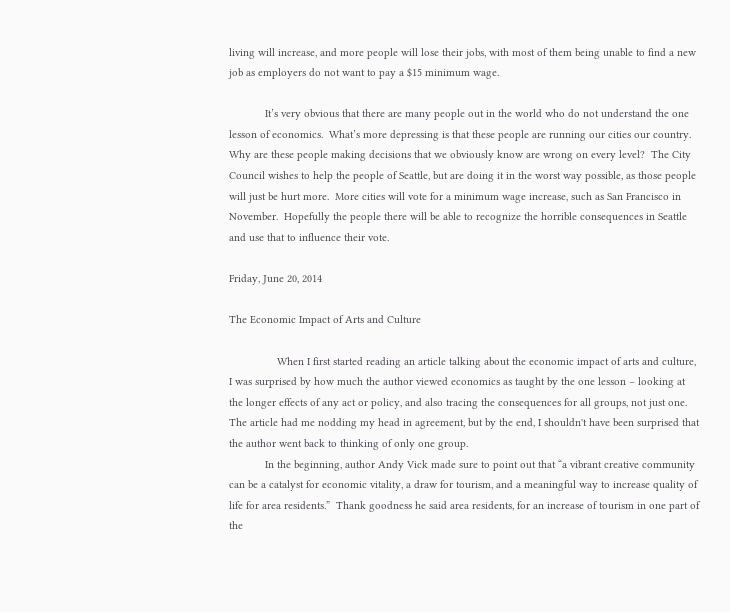living will increase, and more people will lose their jobs, with most of them being unable to find a new job as employers do not want to pay a $15 minimum wage.

            It’s very obvious that there are many people out in the world who do not understand the one lesson of economics.  What’s more depressing is that these people are running our cities our country.  Why are these people making decisions that we obviously know are wrong on every level?  The City Council wishes to help the people of Seattle, but are doing it in the worst way possible, as those people will just be hurt more.  More cities will vote for a minimum wage increase, such as San Francisco in November.  Hopefully the people there will be able to recognize the horrible consequences in Seattle and use that to influence their vote.

Friday, June 20, 2014

The Economic Impact of Arts and Culture

                When I first started reading an article talking about the economic impact of arts and culture, I was surprised by how much the author viewed economics as taught by the one lesson – looking at the longer effects of any act or policy, and also tracing the consequences for all groups, not just one.  The article had me nodding my head in agreement, but by the end, I shouldn't have been surprised that the author went back to thinking of only one group.
            In the beginning, author Andy Vick made sure to point out that “a vibrant creative community can be a catalyst for economic vitality, a draw for tourism, and a meaningful way to increase quality of life for area residents.”  Thank goodness he said area residents, for an increase of tourism in one part of the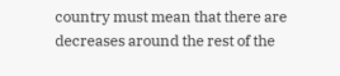country must mean that there are decreases around the rest of the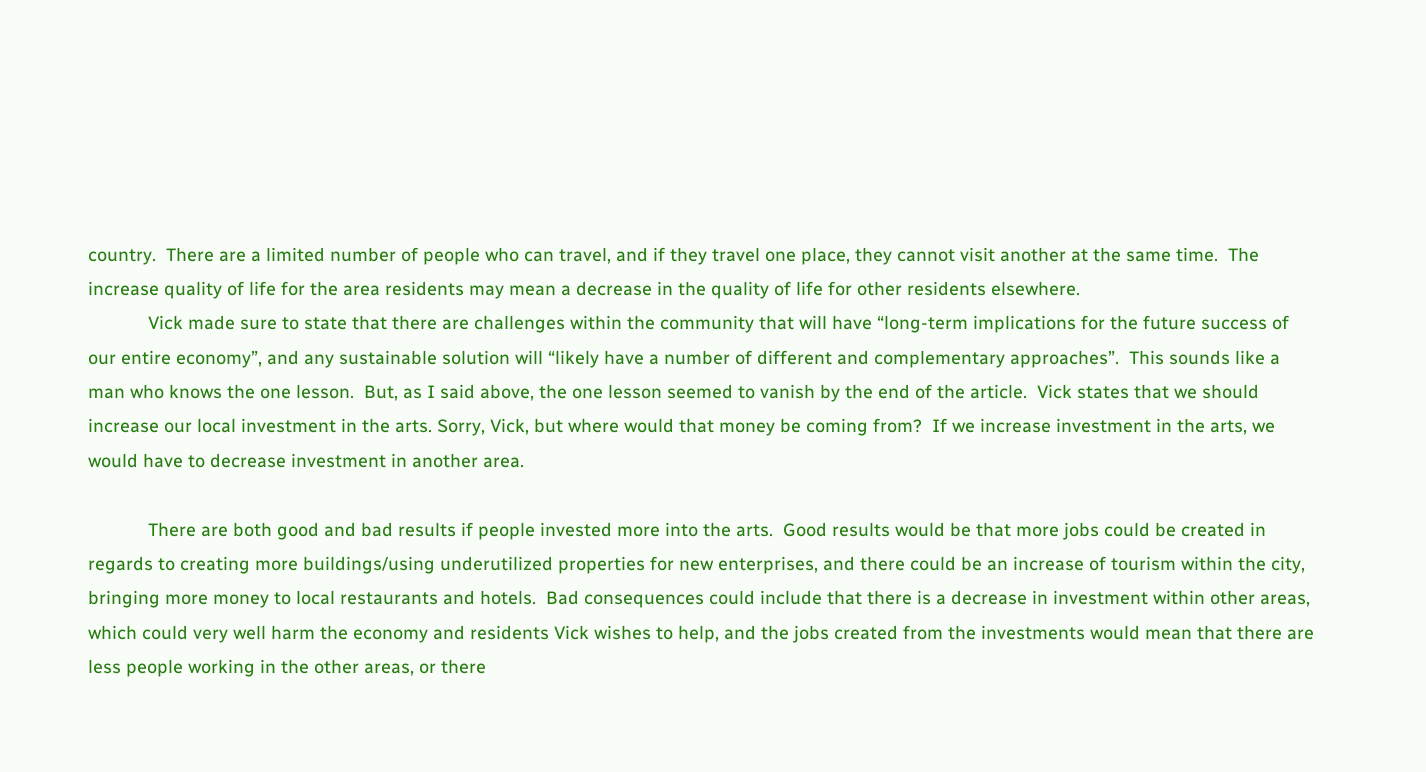country.  There are a limited number of people who can travel, and if they travel one place, they cannot visit another at the same time.  The increase quality of life for the area residents may mean a decrease in the quality of life for other residents elsewhere.
            Vick made sure to state that there are challenges within the community that will have “long-term implications for the future success of our entire economy”, and any sustainable solution will “likely have a number of different and complementary approaches”.  This sounds like a man who knows the one lesson.  But, as I said above, the one lesson seemed to vanish by the end of the article.  Vick states that we should increase our local investment in the arts. Sorry, Vick, but where would that money be coming from?  If we increase investment in the arts, we would have to decrease investment in another area.

            There are both good and bad results if people invested more into the arts.  Good results would be that more jobs could be created in regards to creating more buildings/using underutilized properties for new enterprises, and there could be an increase of tourism within the city, bringing more money to local restaurants and hotels.  Bad consequences could include that there is a decrease in investment within other areas, which could very well harm the economy and residents Vick wishes to help, and the jobs created from the investments would mean that there are less people working in the other areas, or there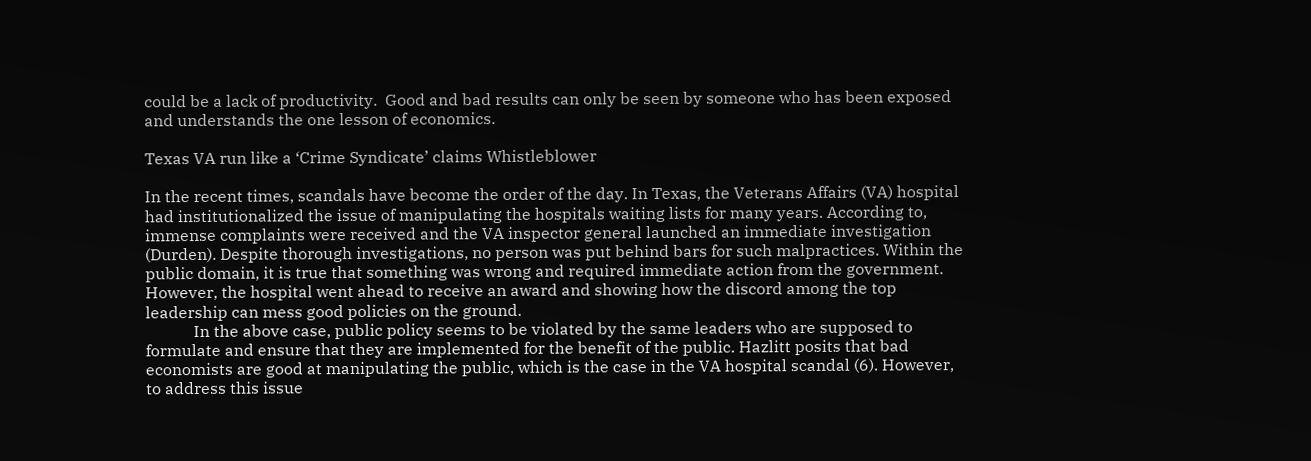could be a lack of productivity.  Good and bad results can only be seen by someone who has been exposed and understands the one lesson of economics.

Texas VA run like a ‘Crime Syndicate’ claims Whistleblower

In the recent times, scandals have become the order of the day. In Texas, the Veterans Affairs (VA) hospital had institutionalized the issue of manipulating the hospitals waiting lists for many years. According to, immense complaints were received and the VA inspector general launched an immediate investigation (Durden). Despite thorough investigations, no person was put behind bars for such malpractices. Within the public domain, it is true that something was wrong and required immediate action from the government. However, the hospital went ahead to receive an award and showing how the discord among the top leadership can mess good policies on the ground.
            In the above case, public policy seems to be violated by the same leaders who are supposed to formulate and ensure that they are implemented for the benefit of the public. Hazlitt posits that bad economists are good at manipulating the public, which is the case in the VA hospital scandal (6). However, to address this issue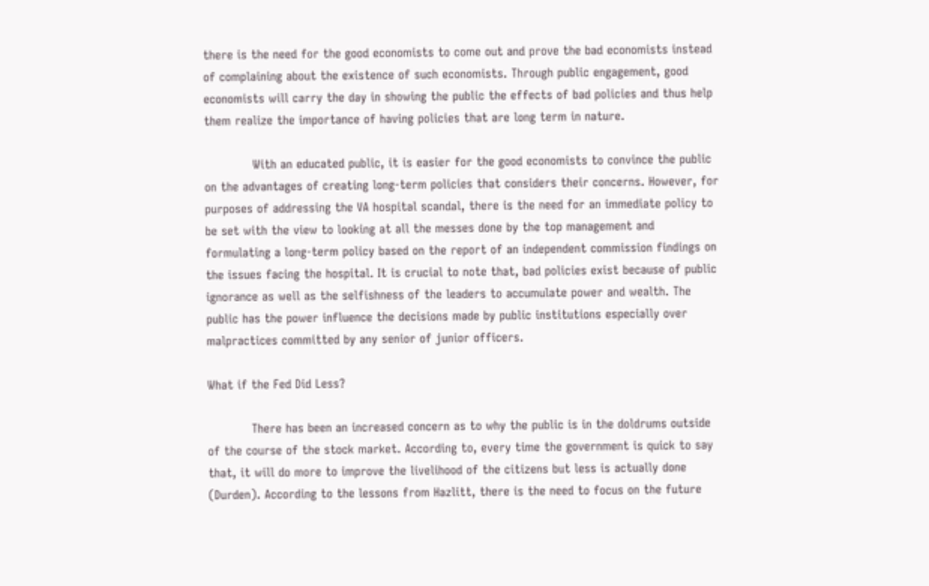there is the need for the good economists to come out and prove the bad economists instead of complaining about the existence of such economists. Through public engagement, good economists will carry the day in showing the public the effects of bad policies and thus help them realize the importance of having policies that are long term in nature.

            With an educated public, it is easier for the good economists to convince the public on the advantages of creating long-term policies that considers their concerns. However, for purposes of addressing the VA hospital scandal, there is the need for an immediate policy to be set with the view to looking at all the messes done by the top management and formulating a long-term policy based on the report of an independent commission findings on the issues facing the hospital. It is crucial to note that, bad policies exist because of public ignorance as well as the selfishness of the leaders to accumulate power and wealth. The public has the power influence the decisions made by public institutions especially over malpractices committed by any senior of junior officers.

What if the Fed Did Less?

           There has been an increased concern as to why the public is in the doldrums outside of the course of the stock market. According to, every time the government is quick to say that, it will do more to improve the livelihood of the citizens but less is actually done (Durden). According to the lessons from Hazlitt, there is the need to focus on the future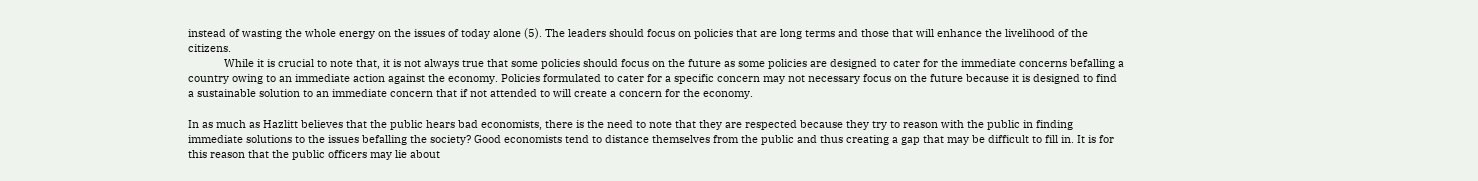instead of wasting the whole energy on the issues of today alone (5). The leaders should focus on policies that are long terms and those that will enhance the livelihood of the citizens.
            While it is crucial to note that, it is not always true that some policies should focus on the future as some policies are designed to cater for the immediate concerns befalling a country owing to an immediate action against the economy. Policies formulated to cater for a specific concern may not necessary focus on the future because it is designed to find a sustainable solution to an immediate concern that if not attended to will create a concern for the economy.

In as much as Hazlitt believes that the public hears bad economists, there is the need to note that they are respected because they try to reason with the public in finding immediate solutions to the issues befalling the society? Good economists tend to distance themselves from the public and thus creating a gap that may be difficult to fill in. It is for this reason that the public officers may lie about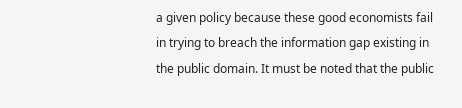a given policy because these good economists fail in trying to breach the information gap existing in the public domain. It must be noted that the public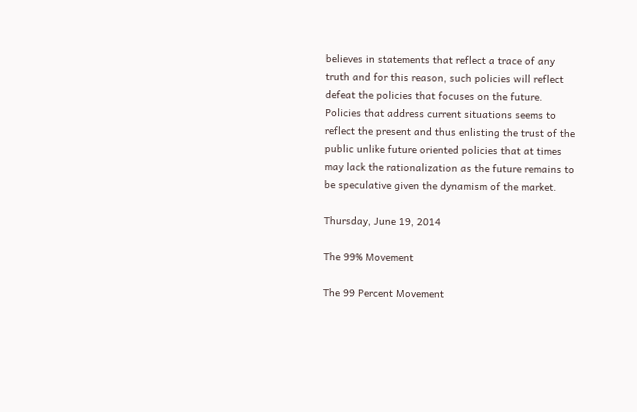believes in statements that reflect a trace of any truth and for this reason, such policies will reflect defeat the policies that focuses on the future. Policies that address current situations seems to reflect the present and thus enlisting the trust of the public unlike future oriented policies that at times may lack the rationalization as the future remains to be speculative given the dynamism of the market.

Thursday, June 19, 2014

The 99% Movement

The 99 Percent Movement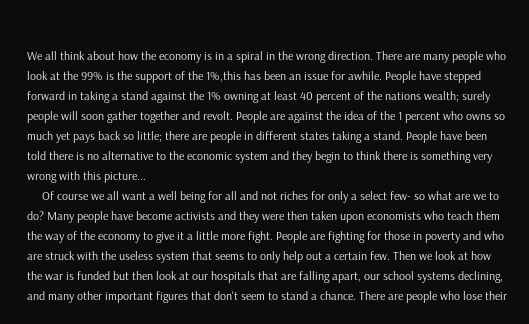We all think about how the economy is in a spiral in the wrong direction. There are many people who look at the 99% is the support of the 1%,this has been an issue for awhile. People have stepped forward in taking a stand against the 1% owning at least 40 percent of the nations wealth; surely people will soon gather together and revolt. People are against the idea of the 1 percent who owns so much yet pays back so little; there are people in different states taking a stand. People have been told there is no alternative to the economic system and they begin to think there is something very wrong with this picture...
     Of course we all want a well being for all and not riches for only a select few- so what are we to do? Many people have become activists and they were then taken upon economists who teach them the way of the economy to give it a little more fight. People are fighting for those in poverty and who are struck with the useless system that seems to only help out a certain few. Then we look at how the war is funded but then look at our hospitals that are falling apart, our school systems declining, and many other important figures that don't seem to stand a chance. There are people who lose their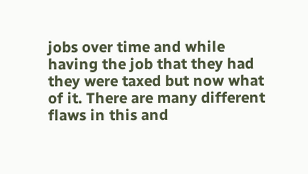jobs over time and while having the job that they had they were taxed but now what of it. There are many different flaws in this and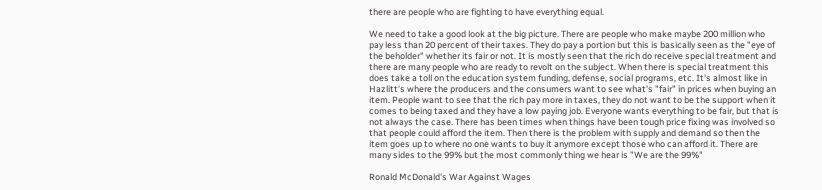there are people who are fighting to have everything equal.

We need to take a good look at the big picture. There are people who make maybe 200 million who pay less than 20 percent of their taxes. They do pay a portion but this is basically seen as the "eye of the beholder" whether its fair or not. It is mostly seen that the rich do receive special treatment and there are many people who are ready to revolt on the subject. When there is special treatment this does take a toll on the education system funding, defense, social programs, etc. It's almost like in Hazlitt's where the producers and the consumers want to see what's "fair" in prices when buying an item. People want to see that the rich pay more in taxes, they do not want to be the support when it comes to being taxed and they have a low paying job. Everyone wants everything to be fair, but that is not always the case. There has been times when things have been tough price fixing was involved so that people could afford the item. Then there is the problem with supply and demand so then the item goes up to where no one wants to buy it anymore except those who can afford it. There are many sides to the 99% but the most commonly thing we hear is "We are the 99%"

Ronald McDonald's War Against Wages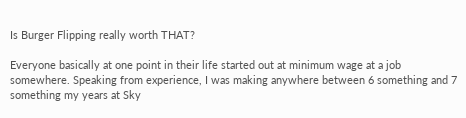Is Burger Flipping really worth THAT?

Everyone basically at one point in their life started out at minimum wage at a job somewhere. Speaking from experience, I was making anywhere between 6 something and 7 something my years at Sky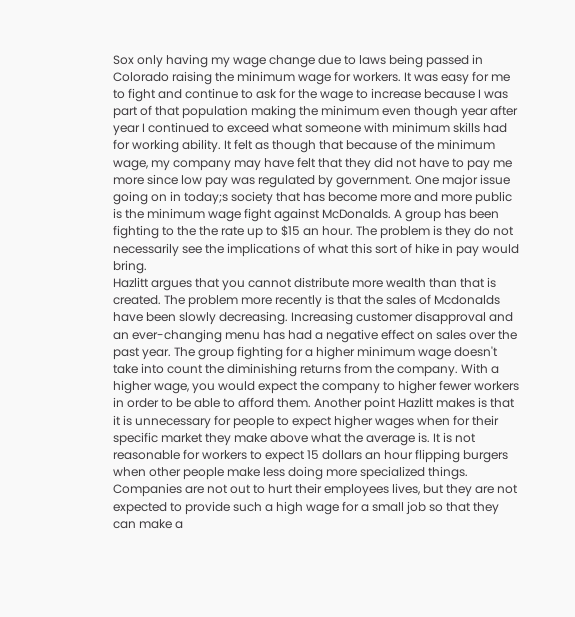Sox only having my wage change due to laws being passed in Colorado raising the minimum wage for workers. It was easy for me to fight and continue to ask for the wage to increase because I was part of that population making the minimum even though year after year I continued to exceed what someone with minimum skills had for working ability. It felt as though that because of the minimum wage, my company may have felt that they did not have to pay me more since low pay was regulated by government. One major issue going on in today;s society that has become more and more public is the minimum wage fight against McDonalds. A group has been fighting to the the rate up to $15 an hour. The problem is they do not necessarily see the implications of what this sort of hike in pay would bring.
Hazlitt argues that you cannot distribute more wealth than that is created. The problem more recently is that the sales of Mcdonalds have been slowly decreasing. Increasing customer disapproval and an ever-changing menu has had a negative effect on sales over the past year. The group fighting for a higher minimum wage doesn't take into count the diminishing returns from the company. With a higher wage, you would expect the company to higher fewer workers in order to be able to afford them. Another point Hazlitt makes is that it is unnecessary for people to expect higher wages when for their specific market they make above what the average is. It is not reasonable for workers to expect 15 dollars an hour flipping burgers when other people make less doing more specialized things. Companies are not out to hurt their employees lives, but they are not expected to provide such a high wage for a small job so that they can make a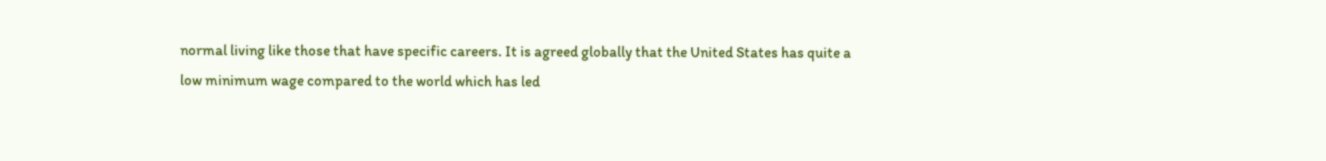normal living like those that have specific careers. It is agreed globally that the United States has quite a low minimum wage compared to the world which has led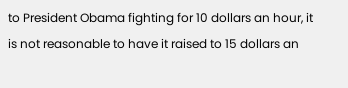to President Obama fighting for 10 dollars an hour, it is not reasonable to have it raised to 15 dollars an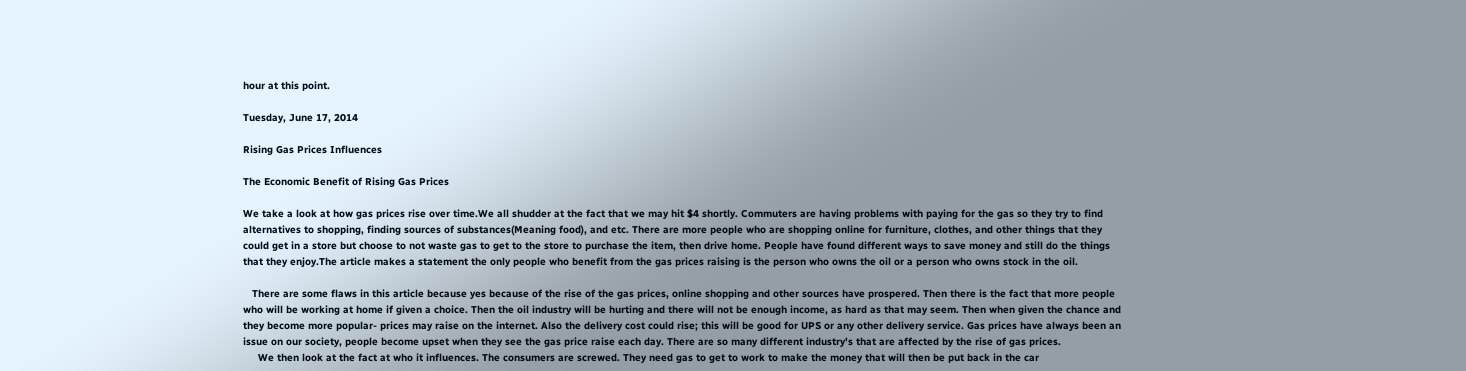hour at this point.

Tuesday, June 17, 2014

Rising Gas Prices Influences

The Economic Benefit of Rising Gas Prices

We take a look at how gas prices rise over time.We all shudder at the fact that we may hit $4 shortly. Commuters are having problems with paying for the gas so they try to find alternatives to shopping, finding sources of substances(Meaning food), and etc. There are more people who are shopping online for furniture, clothes, and other things that they could get in a store but choose to not waste gas to get to the store to purchase the item, then drive home. People have found different ways to save money and still do the things that they enjoy.The article makes a statement the only people who benefit from the gas prices raising is the person who owns the oil or a person who owns stock in the oil.

   There are some flaws in this article because yes because of the rise of the gas prices, online shopping and other sources have prospered. Then there is the fact that more people who will be working at home if given a choice. Then the oil industry will be hurting and there will not be enough income, as hard as that may seem. Then when given the chance and they become more popular- prices may raise on the internet. Also the delivery cost could rise; this will be good for UPS or any other delivery service. Gas prices have always been an issue on our society, people become upset when they see the gas price raise each day. There are so many different industry's that are affected by the rise of gas prices.
     We then look at the fact at who it influences. The consumers are screwed. They need gas to get to work to make the money that will then be put back in the car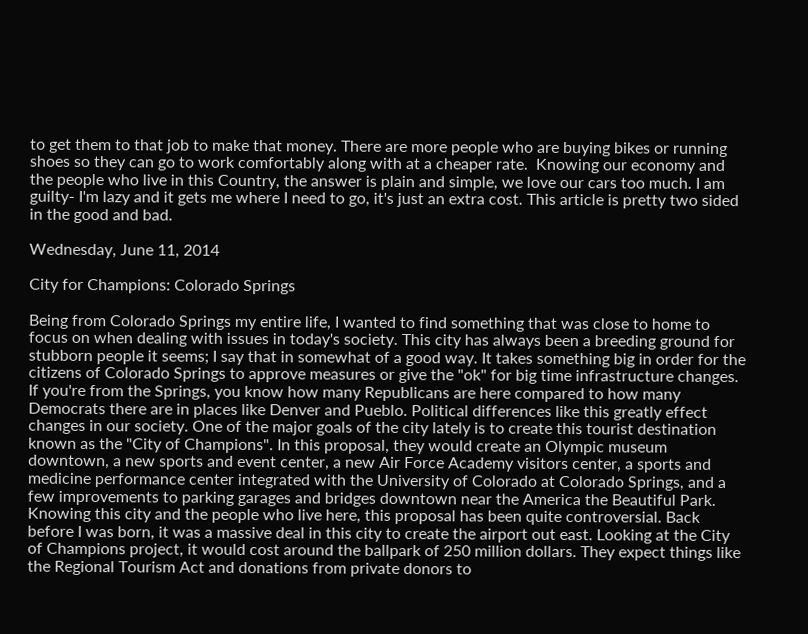to get them to that job to make that money. There are more people who are buying bikes or running shoes so they can go to work comfortably along with at a cheaper rate.  Knowing our economy and the people who live in this Country, the answer is plain and simple, we love our cars too much. I am guilty- I'm lazy and it gets me where I need to go, it's just an extra cost. This article is pretty two sided in the good and bad.

Wednesday, June 11, 2014

City for Champions: Colorado Springs

Being from Colorado Springs my entire life, I wanted to find something that was close to home to focus on when dealing with issues in today's society. This city has always been a breeding ground for stubborn people it seems; I say that in somewhat of a good way. It takes something big in order for the citizens of Colorado Springs to approve measures or give the "ok" for big time infrastructure changes. If you're from the Springs, you know how many Republicans are here compared to how many Democrats there are in places like Denver and Pueblo. Political differences like this greatly effect changes in our society. One of the major goals of the city lately is to create this tourist destination known as the "City of Champions". In this proposal, they would create an Olympic museum downtown, a new sports and event center, a new Air Force Academy visitors center, a sports and medicine performance center integrated with the University of Colorado at Colorado Springs, and a few improvements to parking garages and bridges downtown near the America the Beautiful Park.
Knowing this city and the people who live here, this proposal has been quite controversial. Back before I was born, it was a massive deal in this city to create the airport out east. Looking at the City of Champions project, it would cost around the ballpark of 250 million dollars. They expect things like the Regional Tourism Act and donations from private donors to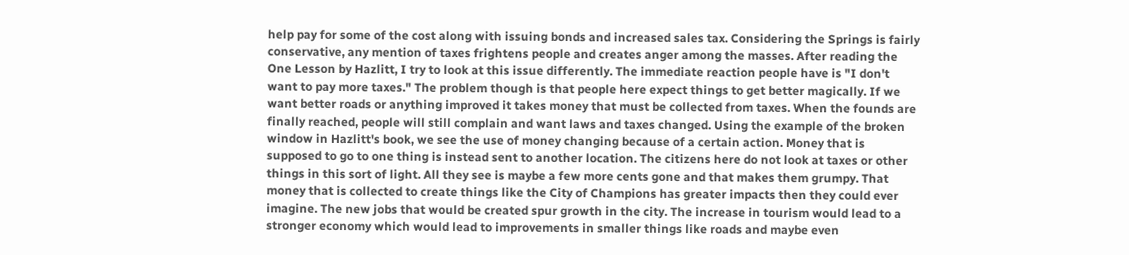help pay for some of the cost along with issuing bonds and increased sales tax. Considering the Springs is fairly conservative, any mention of taxes frightens people and creates anger among the masses. After reading the One Lesson by Hazlitt, I try to look at this issue differently. The immediate reaction people have is "I don't want to pay more taxes." The problem though is that people here expect things to get better magically. If we want better roads or anything improved it takes money that must be collected from taxes. When the founds are finally reached, people will still complain and want laws and taxes changed. Using the example of the broken window in Hazlitt's book, we see the use of money changing because of a certain action. Money that is supposed to go to one thing is instead sent to another location. The citizens here do not look at taxes or other things in this sort of light. All they see is maybe a few more cents gone and that makes them grumpy. That money that is collected to create things like the City of Champions has greater impacts then they could ever imagine. The new jobs that would be created spur growth in the city. The increase in tourism would lead to a stronger economy which would lead to improvements in smaller things like roads and maybe even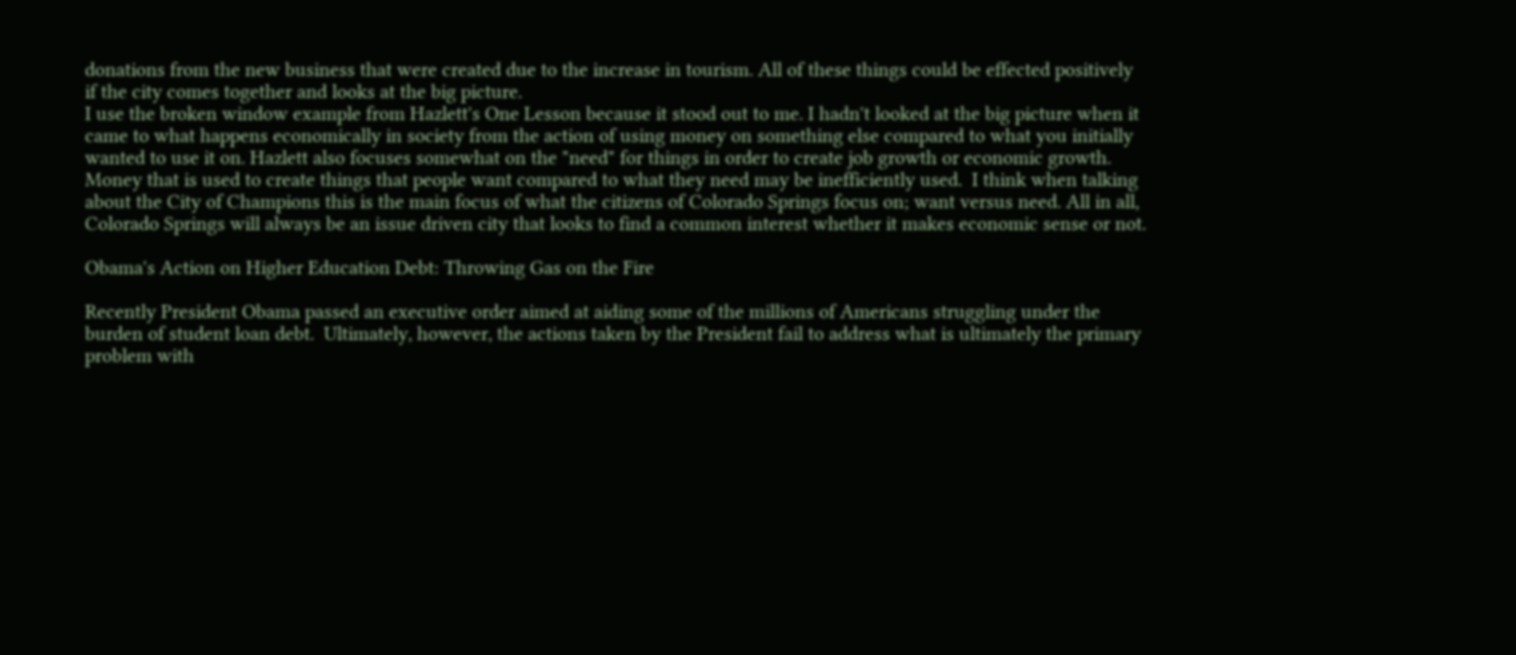donations from the new business that were created due to the increase in tourism. All of these things could be effected positively if the city comes together and looks at the big picture.
I use the broken window example from Hazlett's One Lesson because it stood out to me. I hadn't looked at the big picture when it came to what happens economically in society from the action of using money on something else compared to what you initially wanted to use it on. Hazlett also focuses somewhat on the "need" for things in order to create job growth or economic growth. Money that is used to create things that people want compared to what they need may be inefficiently used.  I think when talking about the City of Champions this is the main focus of what the citizens of Colorado Springs focus on; want versus need. All in all, Colorado Springs will always be an issue driven city that looks to find a common interest whether it makes economic sense or not.

Obama's Action on Higher Education Debt: Throwing Gas on the Fire

Recently President Obama passed an executive order aimed at aiding some of the millions of Americans struggling under the burden of student loan debt.  Ultimately, however, the actions taken by the President fail to address what is ultimately the primary problem with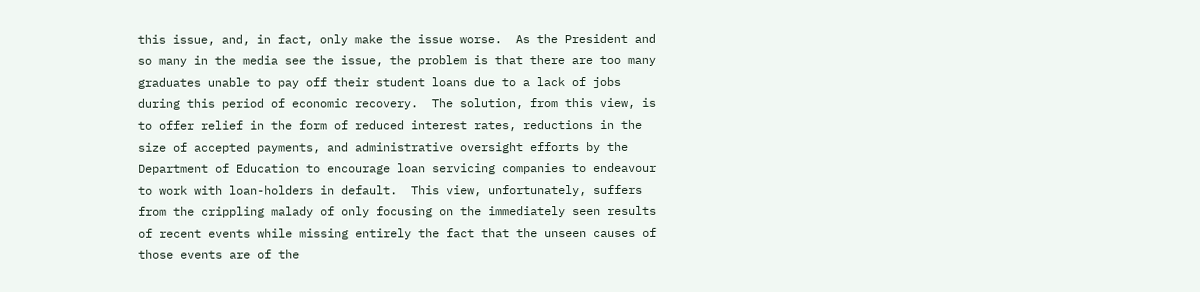this issue, and, in fact, only make the issue worse.  As the President and so many in the media see the issue, the problem is that there are too many graduates unable to pay off their student loans due to a lack of jobs during this period of economic recovery.  The solution, from this view, is to offer relief in the form of reduced interest rates, reductions in the size of accepted payments, and administrative oversight efforts by the Department of Education to encourage loan servicing companies to endeavour to work with loan-holders in default.  This view, unfortunately, suffers from the crippling malady of only focusing on the immediately seen results of recent events while missing entirely the fact that the unseen causes of those events are of the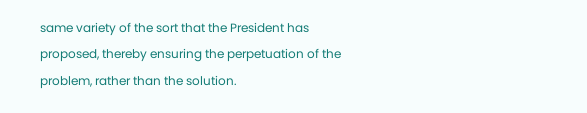same variety of the sort that the President has proposed, thereby ensuring the perpetuation of the problem, rather than the solution.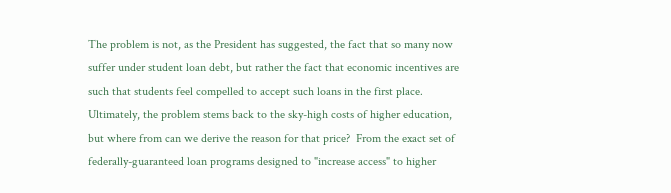The problem is not, as the President has suggested, the fact that so many now suffer under student loan debt, but rather the fact that economic incentives are such that students feel compelled to accept such loans in the first place.  Ultimately, the problem stems back to the sky-high costs of higher education, but where from can we derive the reason for that price?  From the exact set of federally-guaranteed loan programs designed to "increase access" to higher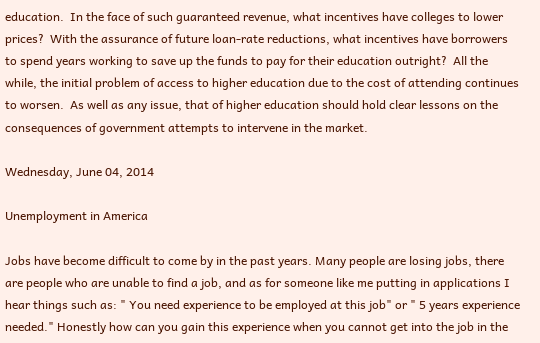education.  In the face of such guaranteed revenue, what incentives have colleges to lower prices?  With the assurance of future loan-rate reductions, what incentives have borrowers to spend years working to save up the funds to pay for their education outright?  All the while, the initial problem of access to higher education due to the cost of attending continues to worsen.  As well as any issue, that of higher education should hold clear lessons on the consequences of government attempts to intervene in the market.

Wednesday, June 04, 2014

Unemployment in America

Jobs have become difficult to come by in the past years. Many people are losing jobs, there are people who are unable to find a job, and as for someone like me putting in applications I hear things such as: " You need experience to be employed at this job" or " 5 years experience needed." Honestly how can you gain this experience when you cannot get into the job in the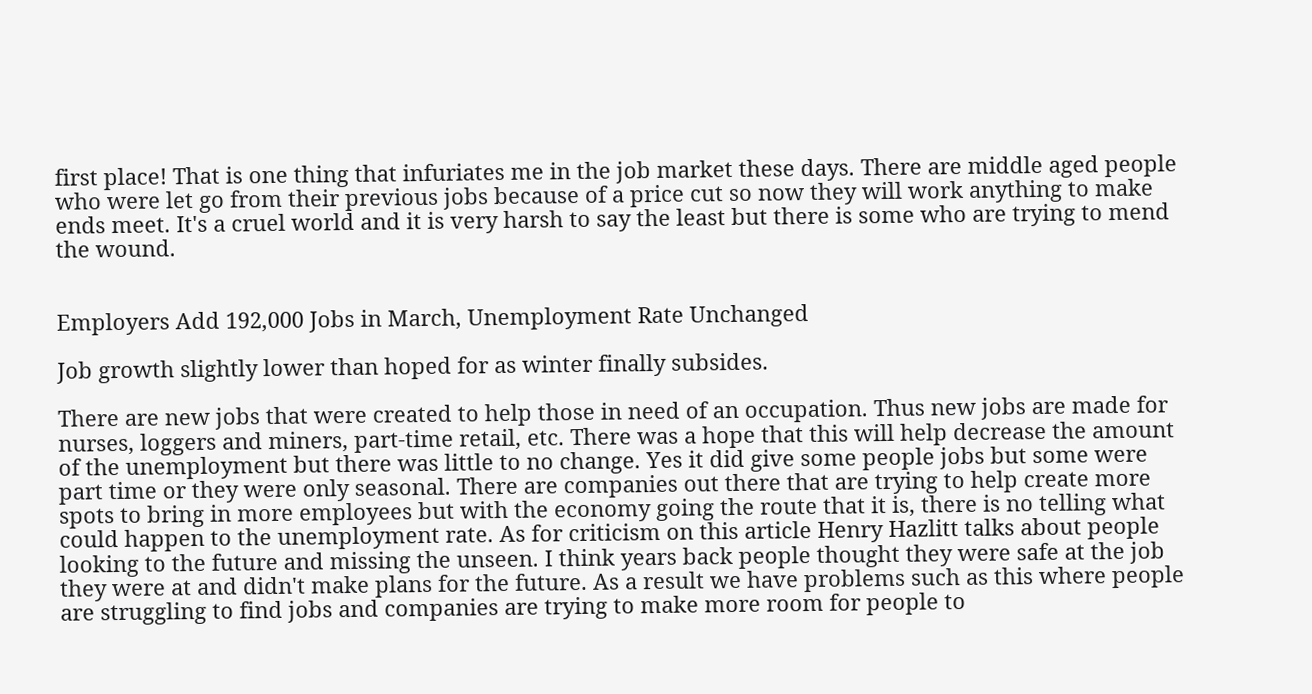first place! That is one thing that infuriates me in the job market these days. There are middle aged people who were let go from their previous jobs because of a price cut so now they will work anything to make ends meet. It's a cruel world and it is very harsh to say the least but there is some who are trying to mend the wound.


Employers Add 192,000 Jobs in March, Unemployment Rate Unchanged

Job growth slightly lower than hoped for as winter finally subsides.

There are new jobs that were created to help those in need of an occupation. Thus new jobs are made for nurses, loggers and miners, part-time retail, etc. There was a hope that this will help decrease the amount of the unemployment but there was little to no change. Yes it did give some people jobs but some were part time or they were only seasonal. There are companies out there that are trying to help create more spots to bring in more employees but with the economy going the route that it is, there is no telling what could happen to the unemployment rate. As for criticism on this article Henry Hazlitt talks about people looking to the future and missing the unseen. I think years back people thought they were safe at the job they were at and didn't make plans for the future. As a result we have problems such as this where people are struggling to find jobs and companies are trying to make more room for people to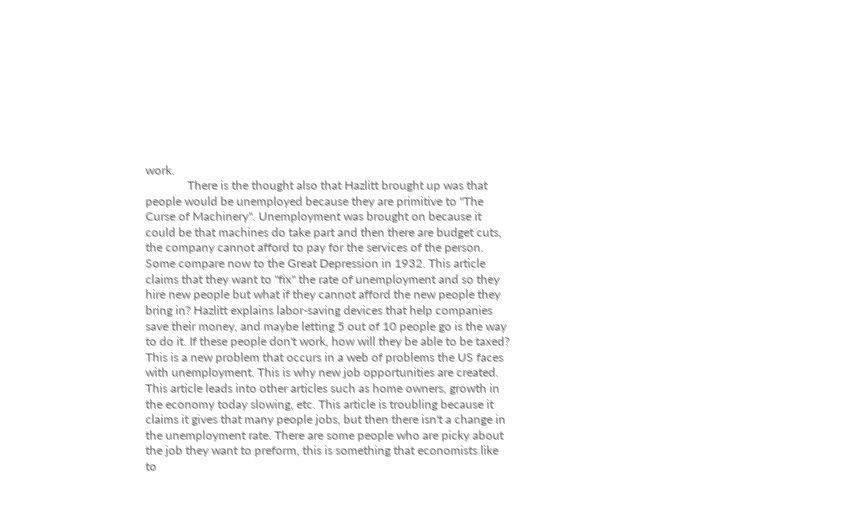work.
              There is the thought also that Hazlitt brought up was that people would be unemployed because they are primitive to "The Curse of Machinery". Unemployment was brought on because it could be that machines do take part and then there are budget cuts, the company cannot afford to pay for the services of the person. Some compare now to the Great Depression in 1932. This article claims that they want to "fix" the rate of unemployment and so they hire new people but what if they cannot afford the new people they bring in? Hazlitt explains labor-saving devices that help companies save their money, and maybe letting 5 out of 10 people go is the way to do it. If these people don't work, how will they be able to be taxed? This is a new problem that occurs in a web of problems the US faces with unemployment. This is why new job opportunities are created. This article leads into other articles such as home owners, growth in the economy today slowing, etc. This article is troubling because it claims it gives that many people jobs, but then there isn't a change in the unemployment rate. There are some people who are picky about the job they want to preform, this is something that economists like to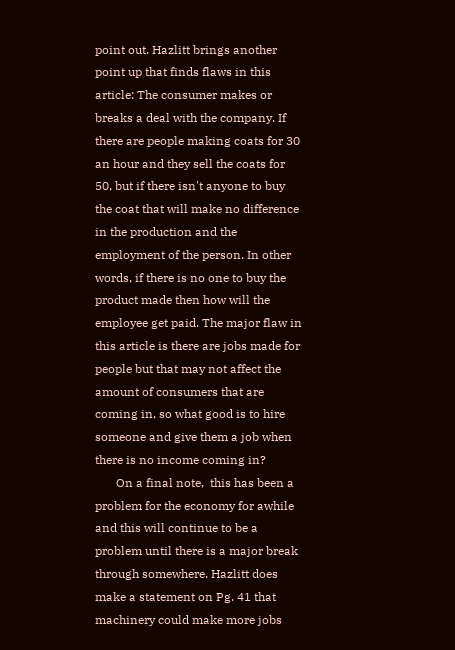point out. Hazlitt brings another point up that finds flaws in this article: The consumer makes or breaks a deal with the company. If there are people making coats for 30 an hour and they sell the coats for 50, but if there isn't anyone to buy the coat that will make no difference in the production and the employment of the person. In other words, if there is no one to buy the product made then how will the employee get paid. The major flaw in this article is there are jobs made for people but that may not affect the amount of consumers that are coming in, so what good is to hire someone and give them a job when there is no income coming in?
       On a final note,  this has been a problem for the economy for awhile and this will continue to be a problem until there is a major break through somewhere. Hazlitt does make a statement on Pg. 41 that machinery could make more jobs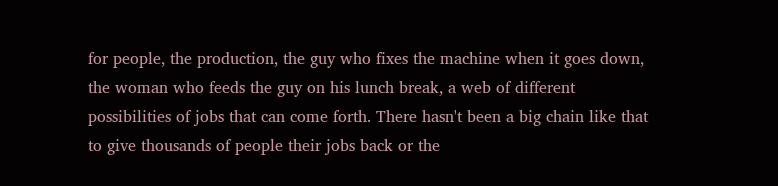for people, the production, the guy who fixes the machine when it goes down, the woman who feeds the guy on his lunch break, a web of different possibilities of jobs that can come forth. There hasn't been a big chain like that to give thousands of people their jobs back or the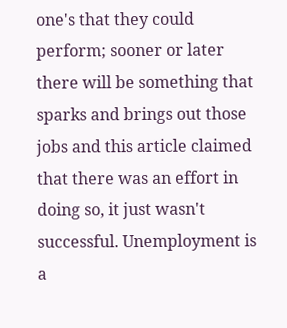one's that they could perform; sooner or later there will be something that sparks and brings out those jobs and this article claimed that there was an effort in doing so, it just wasn't successful. Unemployment is a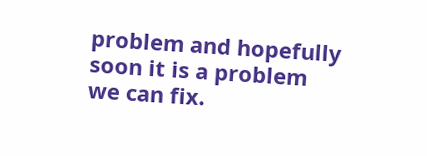problem and hopefully soon it is a problem we can fix.